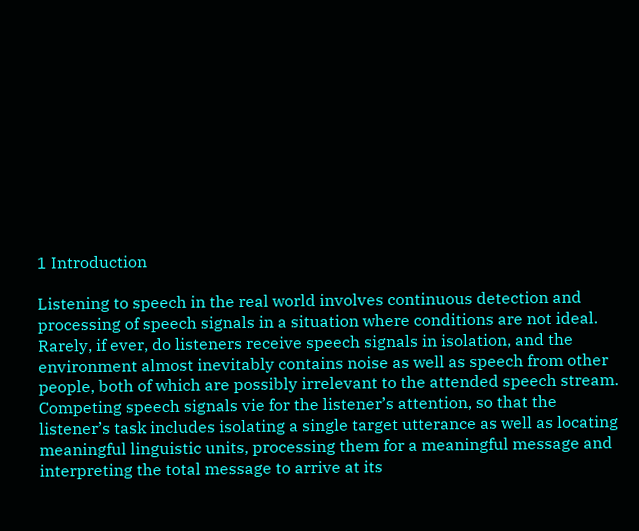1 Introduction

Listening to speech in the real world involves continuous detection and processing of speech signals in a situation where conditions are not ideal. Rarely, if ever, do listeners receive speech signals in isolation, and the environment almost inevitably contains noise as well as speech from other people, both of which are possibly irrelevant to the attended speech stream. Competing speech signals vie for the listener’s attention, so that the listener’s task includes isolating a single target utterance as well as locating meaningful linguistic units, processing them for a meaningful message and interpreting the total message to arrive at its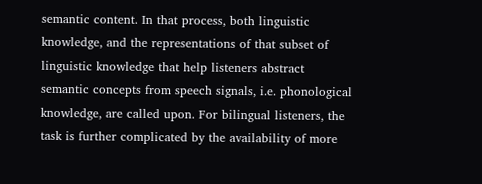semantic content. In that process, both linguistic knowledge, and the representations of that subset of linguistic knowledge that help listeners abstract semantic concepts from speech signals, i.e. phonological knowledge, are called upon. For bilingual listeners, the task is further complicated by the availability of more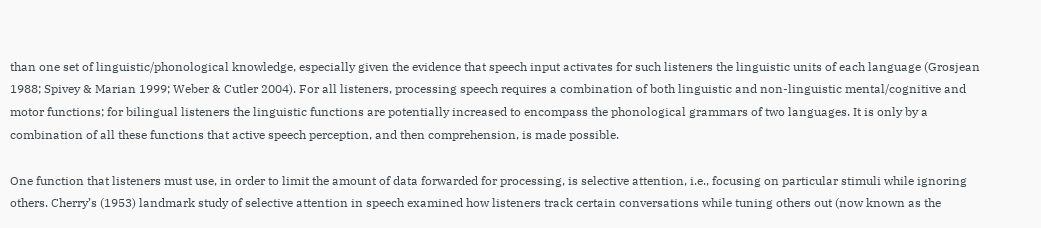than one set of linguistic/phonological knowledge, especially given the evidence that speech input activates for such listeners the linguistic units of each language (Grosjean 1988; Spivey & Marian 1999; Weber & Cutler 2004). For all listeners, processing speech requires a combination of both linguistic and non-linguistic mental/cognitive and motor functions; for bilingual listeners the linguistic functions are potentially increased to encompass the phonological grammars of two languages. It is only by a combination of all these functions that active speech perception, and then comprehension, is made possible.

One function that listeners must use, in order to limit the amount of data forwarded for processing, is selective attention, i.e., focusing on particular stimuli while ignoring others. Cherry’s (1953) landmark study of selective attention in speech examined how listeners track certain conversations while tuning others out (now known as the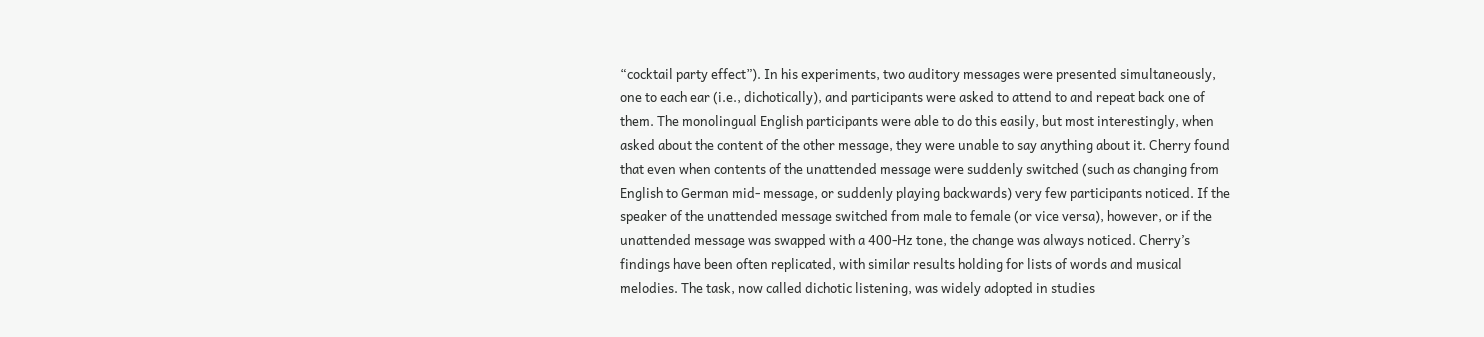“cocktail party effect”). In his experiments, two auditory messages were presented simultaneously, one to each ear (i.e., dichotically), and participants were asked to attend to and repeat back one of them. The monolingual English participants were able to do this easily, but most interestingly, when asked about the content of the other message, they were unable to say anything about it. Cherry found that even when contents of the unattended message were suddenly switched (such as changing from English to German mid- message, or suddenly playing backwards) very few participants noticed. If the speaker of the unattended message switched from male to female (or vice versa), however, or if the unattended message was swapped with a 400-Hz tone, the change was always noticed. Cherry’s findings have been often replicated, with similar results holding for lists of words and musical melodies. The task, now called dichotic listening, was widely adopted in studies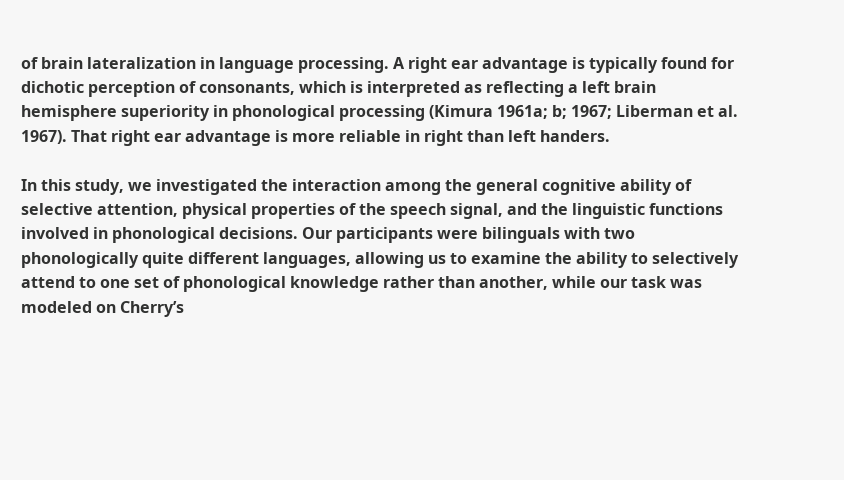of brain lateralization in language processing. A right ear advantage is typically found for dichotic perception of consonants, which is interpreted as reflecting a left brain hemisphere superiority in phonological processing (Kimura 1961a; b; 1967; Liberman et al. 1967). That right ear advantage is more reliable in right than left handers.

In this study, we investigated the interaction among the general cognitive ability of selective attention, physical properties of the speech signal, and the linguistic functions involved in phonological decisions. Our participants were bilinguals with two phonologically quite different languages, allowing us to examine the ability to selectively attend to one set of phonological knowledge rather than another, while our task was modeled on Cherry’s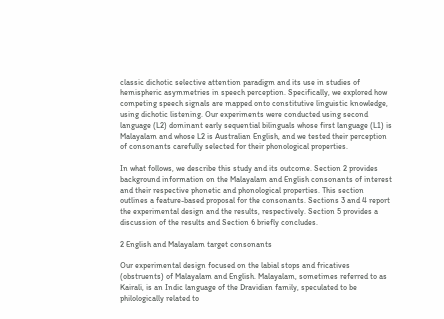classic dichotic selective attention paradigm and its use in studies of hemispheric asymmetries in speech perception. Specifically, we explored how competing speech signals are mapped onto constitutive linguistic knowledge, using dichotic listening. Our experiments were conducted using second language (L2) dominant early sequential bilinguals whose first language (L1) is Malayalam and whose L2 is Australian English, and we tested their perception of consonants carefully selected for their phonological properties.

In what follows, we describe this study and its outcome. Section 2 provides background information on the Malayalam and English consonants of interest and their respective phonetic and phonological properties. This section outlines a feature-based proposal for the consonants. Sections 3 and 4 report the experimental design and the results, respectively. Section 5 provides a discussion of the results and Section 6 briefly concludes.

2 English and Malayalam target consonants

Our experimental design focused on the labial stops and fricatives (obstruents) of Malayalam and English. Malayalam, sometimes referred to as Kairali, is an Indic language of the Dravidian family, speculated to be philologically related to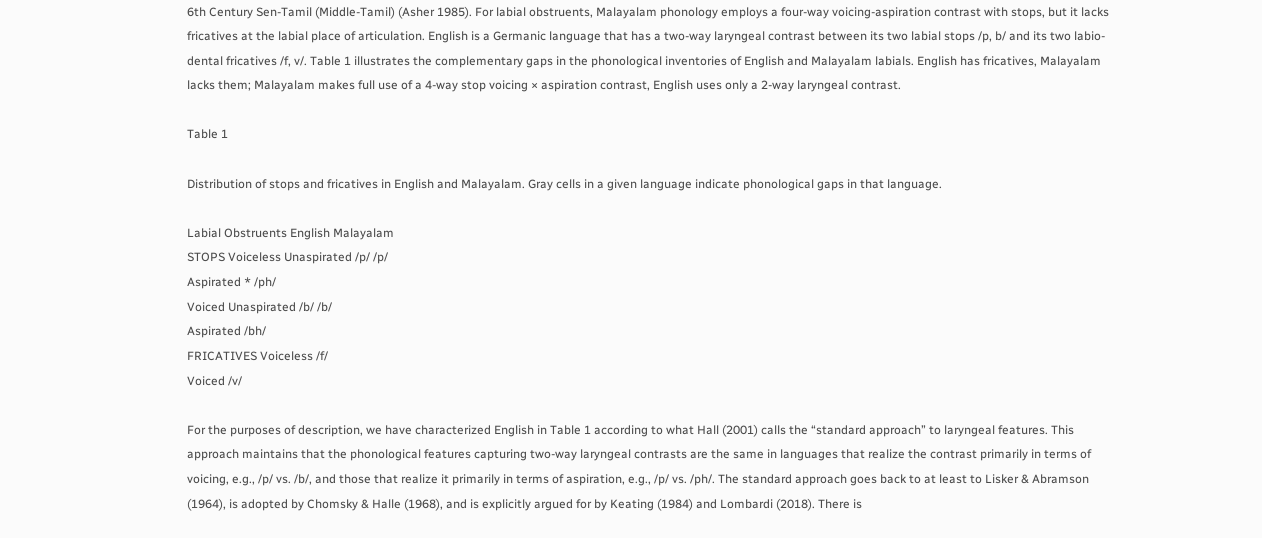6th Century Sen-Tamil (Middle-Tamil) (Asher 1985). For labial obstruents, Malayalam phonology employs a four-way voicing-aspiration contrast with stops, but it lacks fricatives at the labial place of articulation. English is a Germanic language that has a two-way laryngeal contrast between its two labial stops /p, b/ and its two labio-dental fricatives /f, v/. Table 1 illustrates the complementary gaps in the phonological inventories of English and Malayalam labials. English has fricatives, Malayalam lacks them; Malayalam makes full use of a 4-way stop voicing × aspiration contrast, English uses only a 2-way laryngeal contrast.

Table 1

Distribution of stops and fricatives in English and Malayalam. Gray cells in a given language indicate phonological gaps in that language.

Labial Obstruents English Malayalam
STOPS Voiceless Unaspirated /p/ /p/
Aspirated * /ph/
Voiced Unaspirated /b/ /b/
Aspirated /bh/
FRICATIVES Voiceless /f/
Voiced /v/

For the purposes of description, we have characterized English in Table 1 according to what Hall (2001) calls the “standard approach” to laryngeal features. This approach maintains that the phonological features capturing two-way laryngeal contrasts are the same in languages that realize the contrast primarily in terms of voicing, e.g., /p/ vs. /b/, and those that realize it primarily in terms of aspiration, e.g., /p/ vs. /ph/. The standard approach goes back to at least to Lisker & Abramson (1964), is adopted by Chomsky & Halle (1968), and is explicitly argued for by Keating (1984) and Lombardi (2018). There is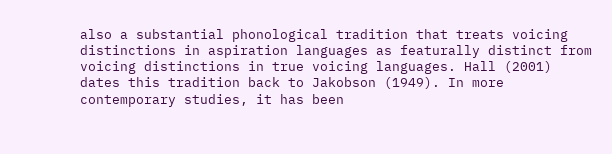also a substantial phonological tradition that treats voicing distinctions in aspiration languages as featurally distinct from voicing distinctions in true voicing languages. Hall (2001) dates this tradition back to Jakobson (1949). In more contemporary studies, it has been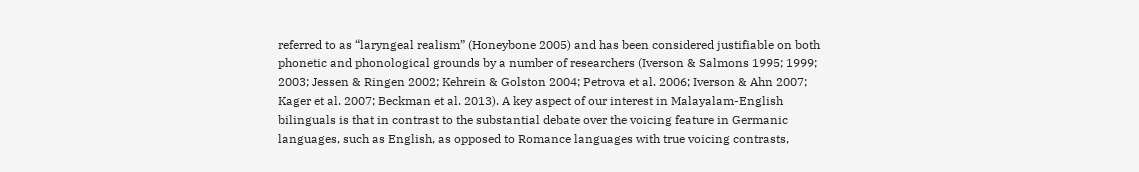referred to as “laryngeal realism” (Honeybone 2005) and has been considered justifiable on both phonetic and phonological grounds by a number of researchers (Iverson & Salmons 1995; 1999; 2003; Jessen & Ringen 2002; Kehrein & Golston 2004; Petrova et al. 2006; Iverson & Ahn 2007; Kager et al. 2007; Beckman et al. 2013). A key aspect of our interest in Malayalam-English bilinguals is that in contrast to the substantial debate over the voicing feature in Germanic languages, such as English, as opposed to Romance languages with true voicing contrasts,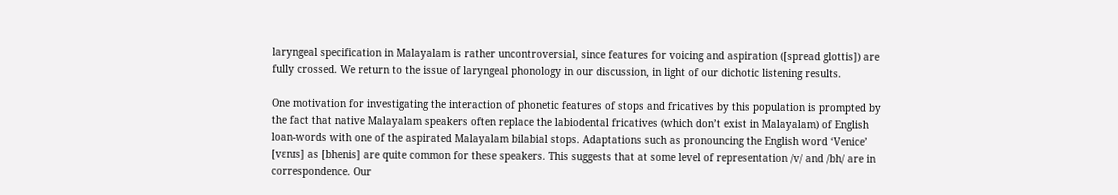laryngeal specification in Malayalam is rather uncontroversial, since features for voicing and aspiration ([spread glottis]) are fully crossed. We return to the issue of laryngeal phonology in our discussion, in light of our dichotic listening results.

One motivation for investigating the interaction of phonetic features of stops and fricatives by this population is prompted by the fact that native Malayalam speakers often replace the labiodental fricatives (which don’t exist in Malayalam) of English loan-words with one of the aspirated Malayalam bilabial stops. Adaptations such as pronouncing the English word ‘Venice’ [vɛnɪs] as [bhenis] are quite common for these speakers. This suggests that at some level of representation /v/ and /bh/ are in correspondence. Our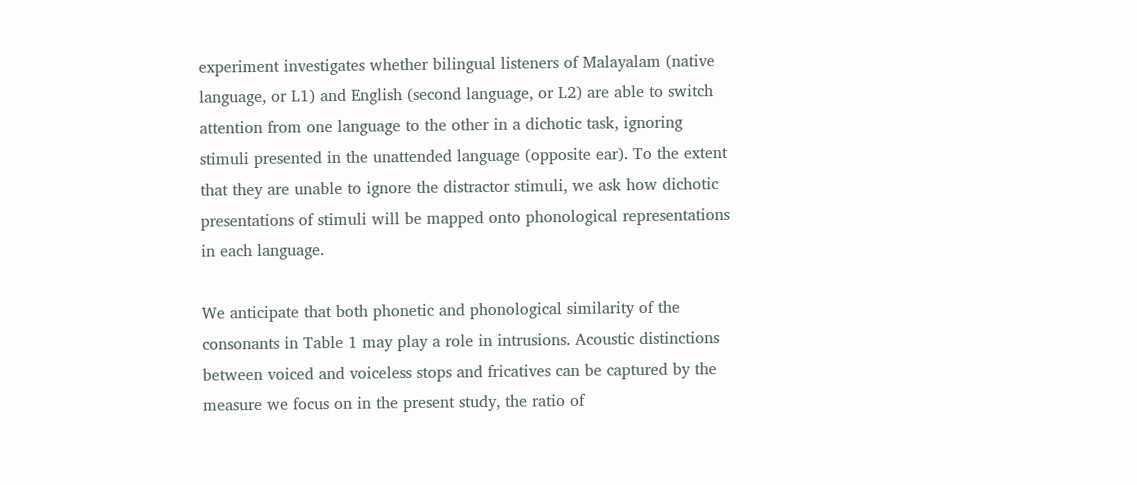experiment investigates whether bilingual listeners of Malayalam (native language, or L1) and English (second language, or L2) are able to switch attention from one language to the other in a dichotic task, ignoring stimuli presented in the unattended language (opposite ear). To the extent that they are unable to ignore the distractor stimuli, we ask how dichotic presentations of stimuli will be mapped onto phonological representations in each language.

We anticipate that both phonetic and phonological similarity of the consonants in Table 1 may play a role in intrusions. Acoustic distinctions between voiced and voiceless stops and fricatives can be captured by the measure we focus on in the present study, the ratio of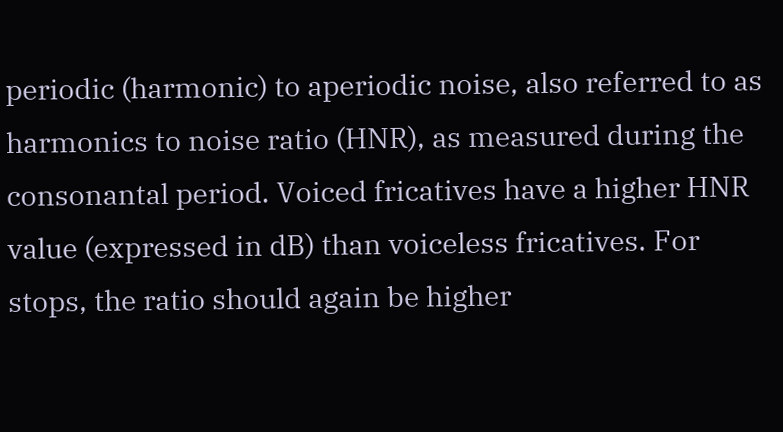periodic (harmonic) to aperiodic noise, also referred to as harmonics to noise ratio (HNR), as measured during the consonantal period. Voiced fricatives have a higher HNR value (expressed in dB) than voiceless fricatives. For stops, the ratio should again be higher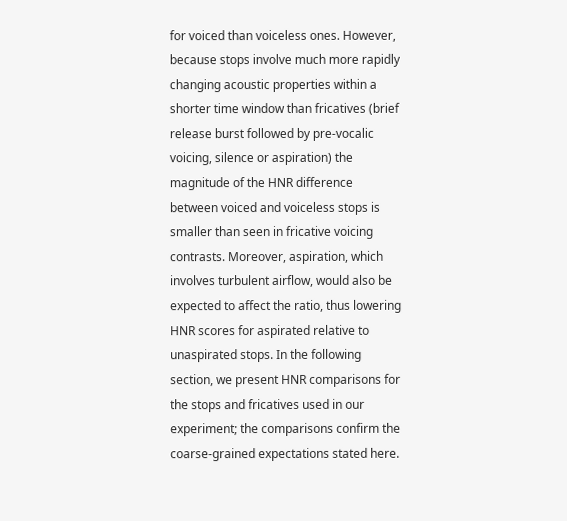for voiced than voiceless ones. However, because stops involve much more rapidly changing acoustic properties within a shorter time window than fricatives (brief release burst followed by pre-vocalic voicing, silence or aspiration) the magnitude of the HNR difference between voiced and voiceless stops is smaller than seen in fricative voicing contrasts. Moreover, aspiration, which involves turbulent airflow, would also be expected to affect the ratio, thus lowering HNR scores for aspirated relative to unaspirated stops. In the following section, we present HNR comparisons for the stops and fricatives used in our experiment; the comparisons confirm the coarse-grained expectations stated here.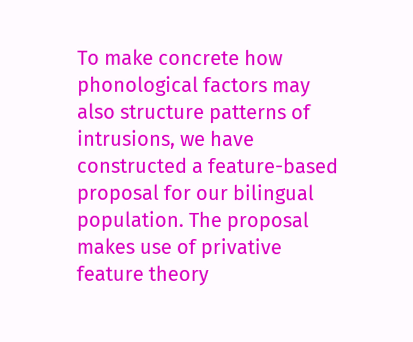To make concrete how phonological factors may also structure patterns of intrusions, we have constructed a feature-based proposal for our bilingual population. The proposal makes use of privative feature theory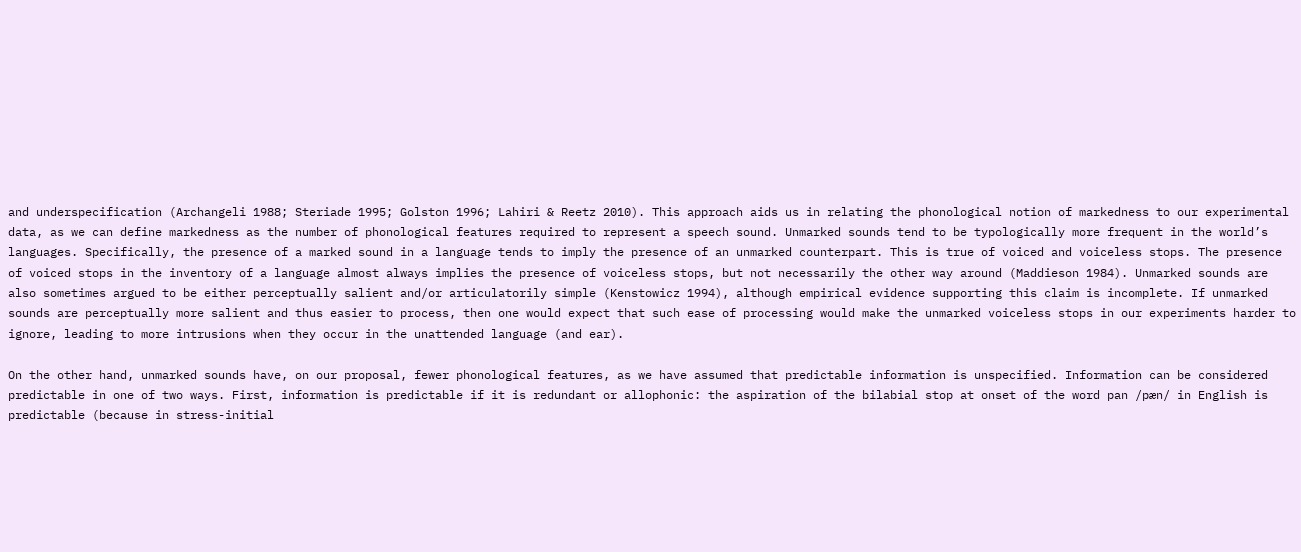and underspecification (Archangeli 1988; Steriade 1995; Golston 1996; Lahiri & Reetz 2010). This approach aids us in relating the phonological notion of markedness to our experimental data, as we can define markedness as the number of phonological features required to represent a speech sound. Unmarked sounds tend to be typologically more frequent in the world’s languages. Specifically, the presence of a marked sound in a language tends to imply the presence of an unmarked counterpart. This is true of voiced and voiceless stops. The presence of voiced stops in the inventory of a language almost always implies the presence of voiceless stops, but not necessarily the other way around (Maddieson 1984). Unmarked sounds are also sometimes argued to be either perceptually salient and/or articulatorily simple (Kenstowicz 1994), although empirical evidence supporting this claim is incomplete. If unmarked sounds are perceptually more salient and thus easier to process, then one would expect that such ease of processing would make the unmarked voiceless stops in our experiments harder to ignore, leading to more intrusions when they occur in the unattended language (and ear).

On the other hand, unmarked sounds have, on our proposal, fewer phonological features, as we have assumed that predictable information is unspecified. Information can be considered predictable in one of two ways. First, information is predictable if it is redundant or allophonic: the aspiration of the bilabial stop at onset of the word pan /pæn/ in English is predictable (because in stress-initial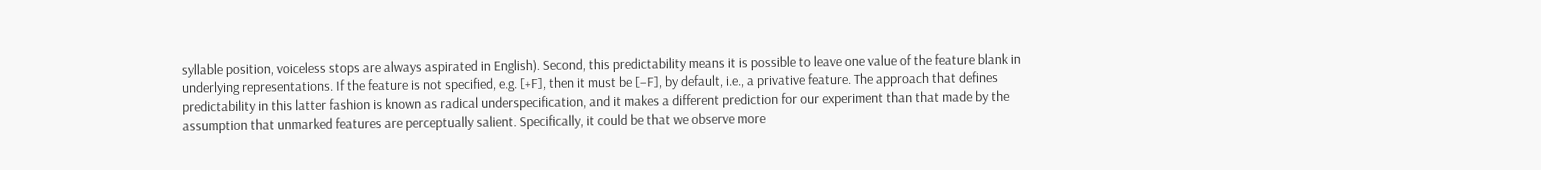syllable position, voiceless stops are always aspirated in English). Second, this predictability means it is possible to leave one value of the feature blank in underlying representations. If the feature is not specified, e.g. [+F], then it must be [–F], by default, i.e., a privative feature. The approach that defines predictability in this latter fashion is known as radical underspecification, and it makes a different prediction for our experiment than that made by the assumption that unmarked features are perceptually salient. Specifically, it could be that we observe more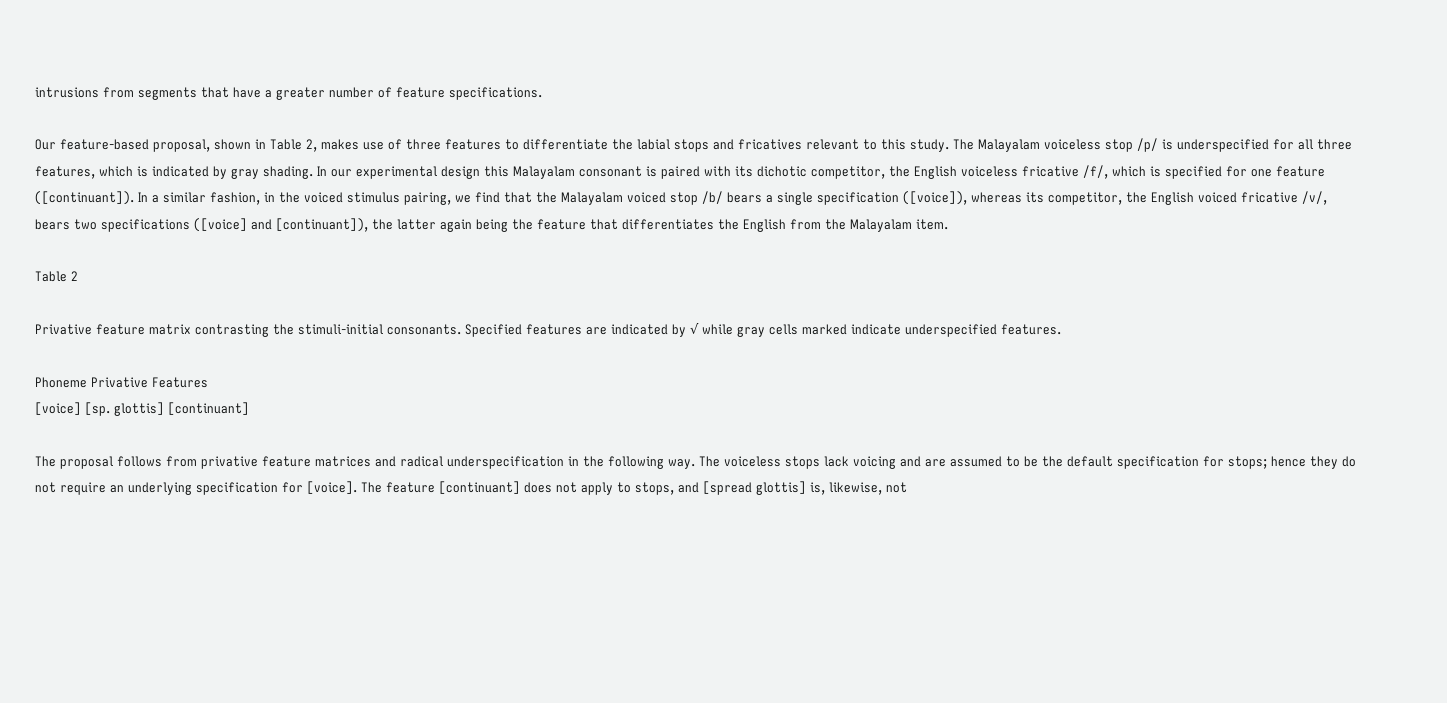intrusions from segments that have a greater number of feature specifications.

Our feature-based proposal, shown in Table 2, makes use of three features to differentiate the labial stops and fricatives relevant to this study. The Malayalam voiceless stop /p/ is underspecified for all three features, which is indicated by gray shading. In our experimental design this Malayalam consonant is paired with its dichotic competitor, the English voiceless fricative /f/, which is specified for one feature ([continuant]). In a similar fashion, in the voiced stimulus pairing, we find that the Malayalam voiced stop /b/ bears a single specification ([voice]), whereas its competitor, the English voiced fricative /v/, bears two specifications ([voice] and [continuant]), the latter again being the feature that differentiates the English from the Malayalam item.

Table 2

Privative feature matrix contrasting the stimuli-initial consonants. Specified features are indicated by √ while gray cells marked indicate underspecified features.

Phoneme Privative Features
[voice] [sp. glottis] [continuant]

The proposal follows from privative feature matrices and radical underspecification in the following way. The voiceless stops lack voicing and are assumed to be the default specification for stops; hence they do not require an underlying specification for [voice]. The feature [continuant] does not apply to stops, and [spread glottis] is, likewise, not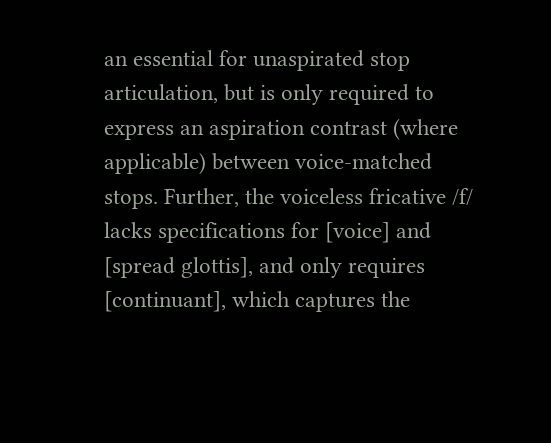an essential for unaspirated stop articulation, but is only required to express an aspiration contrast (where applicable) between voice-matched stops. Further, the voiceless fricative /f/ lacks specifications for [voice] and [spread glottis], and only requires [continuant], which captures the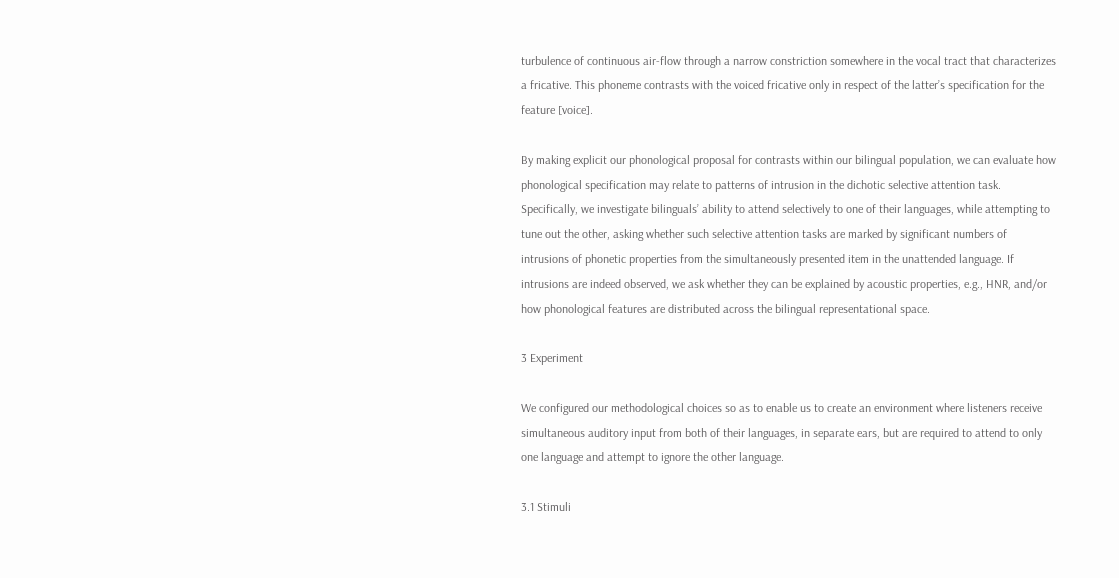turbulence of continuous air-flow through a narrow constriction somewhere in the vocal tract that characterizes a fricative. This phoneme contrasts with the voiced fricative only in respect of the latter’s specification for the feature [voice].

By making explicit our phonological proposal for contrasts within our bilingual population, we can evaluate how phonological specification may relate to patterns of intrusion in the dichotic selective attention task. Specifically, we investigate bilinguals’ ability to attend selectively to one of their languages, while attempting to tune out the other, asking whether such selective attention tasks are marked by significant numbers of intrusions of phonetic properties from the simultaneously presented item in the unattended language. If intrusions are indeed observed, we ask whether they can be explained by acoustic properties, e.g., HNR, and/or how phonological features are distributed across the bilingual representational space.

3 Experiment

We configured our methodological choices so as to enable us to create an environment where listeners receive simultaneous auditory input from both of their languages, in separate ears, but are required to attend to only one language and attempt to ignore the other language.

3.1 Stimuli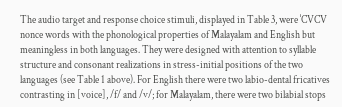The audio target and response choice stimuli, displayed in Table 3, were ˈCVCV nonce words with the phonological properties of Malayalam and English but meaningless in both languages. They were designed with attention to syllable structure and consonant realizations in stress-initial positions of the two languages (see Table 1 above). For English there were two labio-dental fricatives contrasting in [voice], /f/ and /v/; for Malayalam, there were two bilabial stops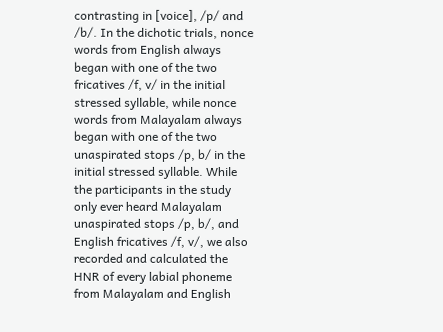contrasting in [voice], /p/ and /b/. In the dichotic trials, nonce words from English always began with one of the two fricatives /f, v/ in the initial stressed syllable, while nonce words from Malayalam always began with one of the two unaspirated stops /p, b/ in the initial stressed syllable. While the participants in the study only ever heard Malayalam unaspirated stops /p, b/, and English fricatives /f, v/, we also recorded and calculated the HNR of every labial phoneme from Malayalam and English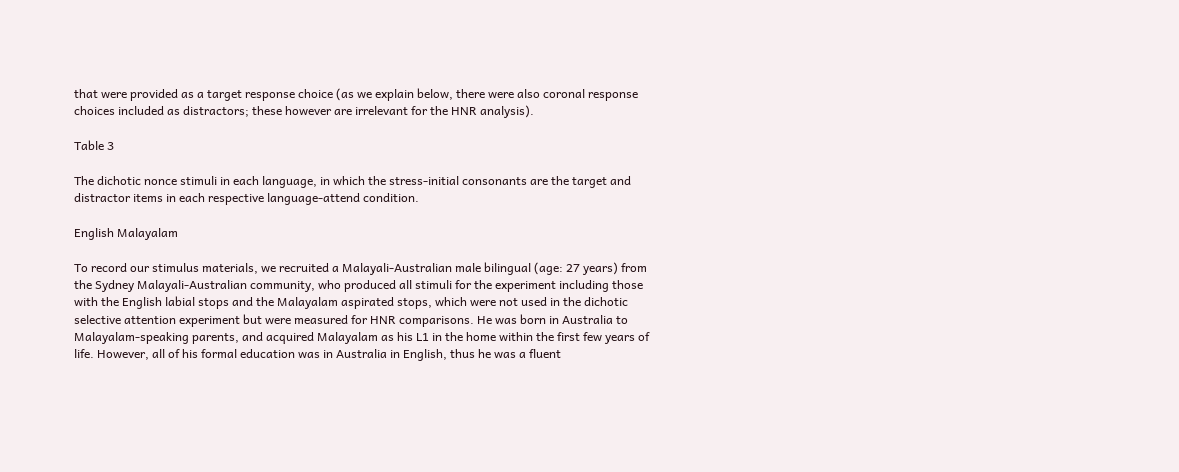that were provided as a target response choice (as we explain below, there were also coronal response choices included as distractors; these however are irrelevant for the HNR analysis).

Table 3

The dichotic nonce stimuli in each language, in which the stress-initial consonants are the target and distractor items in each respective language-attend condition.

English Malayalam

To record our stimulus materials, we recruited a Malayali-Australian male bilingual (age: 27 years) from the Sydney Malayali-Australian community, who produced all stimuli for the experiment including those with the English labial stops and the Malayalam aspirated stops, which were not used in the dichotic selective attention experiment but were measured for HNR comparisons. He was born in Australia to Malayalam-speaking parents, and acquired Malayalam as his L1 in the home within the first few years of life. However, all of his formal education was in Australia in English, thus he was a fluent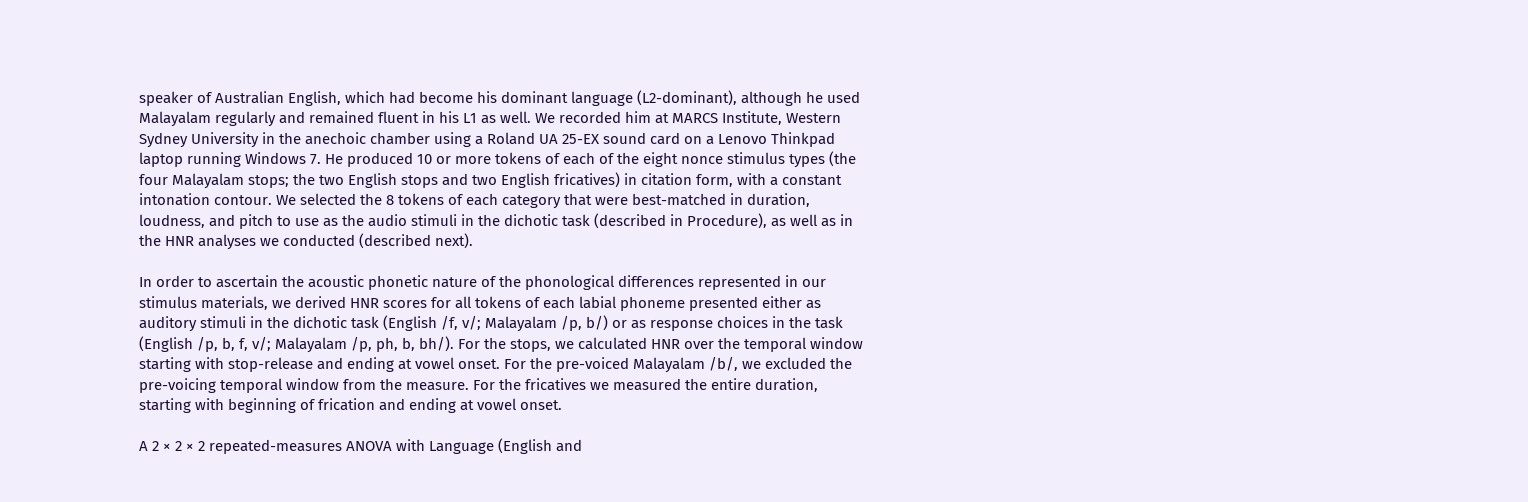speaker of Australian English, which had become his dominant language (L2-dominant), although he used Malayalam regularly and remained fluent in his L1 as well. We recorded him at MARCS Institute, Western Sydney University in the anechoic chamber using a Roland UA 25-EX sound card on a Lenovo Thinkpad laptop running Windows 7. He produced 10 or more tokens of each of the eight nonce stimulus types (the four Malayalam stops; the two English stops and two English fricatives) in citation form, with a constant intonation contour. We selected the 8 tokens of each category that were best-matched in duration, loudness, and pitch to use as the audio stimuli in the dichotic task (described in Procedure), as well as in the HNR analyses we conducted (described next).

In order to ascertain the acoustic phonetic nature of the phonological differences represented in our stimulus materials, we derived HNR scores for all tokens of each labial phoneme presented either as auditory stimuli in the dichotic task (English /f, v/; Malayalam /p, b/) or as response choices in the task (English /p, b, f, v/; Malayalam /p, ph, b, bh/). For the stops, we calculated HNR over the temporal window starting with stop-release and ending at vowel onset. For the pre-voiced Malayalam /b/, we excluded the pre-voicing temporal window from the measure. For the fricatives we measured the entire duration, starting with beginning of frication and ending at vowel onset.

A 2 × 2 × 2 repeated-measures ANOVA with Language (English and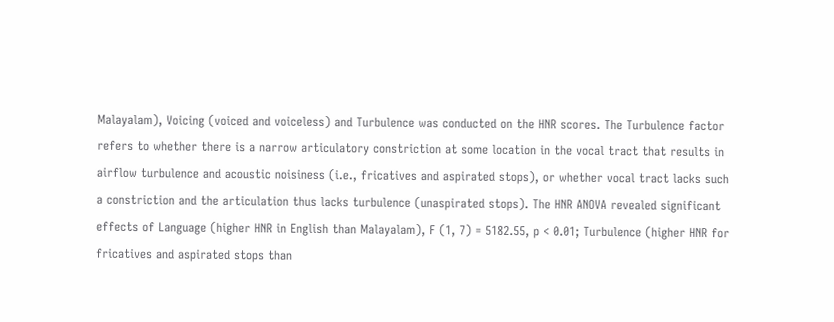Malayalam), Voicing (voiced and voiceless) and Turbulence was conducted on the HNR scores. The Turbulence factor refers to whether there is a narrow articulatory constriction at some location in the vocal tract that results in airflow turbulence and acoustic noisiness (i.e., fricatives and aspirated stops), or whether vocal tract lacks such a constriction and the articulation thus lacks turbulence (unaspirated stops). The HNR ANOVA revealed significant effects of Language (higher HNR in English than Malayalam), F (1, 7) = 5182.55, p < 0.01; Turbulence (higher HNR for fricatives and aspirated stops than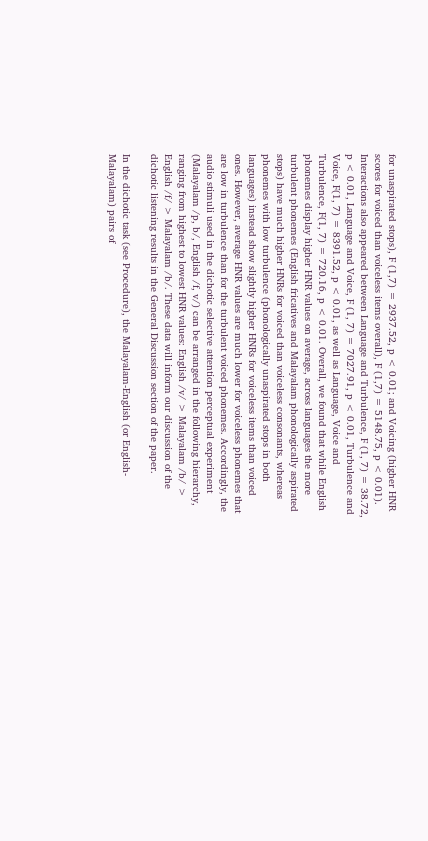for unaspirated stops), F (1,7) = 2937.52, p < 0.01; and Voicing (higher HNR scores for voiced than voiceless items overall), F (1,7) = 5148.75, p < 0.01). Interactions also appeared between Language and Turbulence, F (1, 7) = 38.72, p < 0.01, Language and Voice, F (1, 7) = 7027.91, p < 0.01, Turbulence and Voice, F(1, 7) = 8391.52, p < 0.01, as well as Language, Voice and Turbulence, F(1, 7) = 720.16, p < 0.01. Overall, we found that while English phonemes display higher HNR values on average, across languages the more turbulent phonemes (English fricatives and Malayalam phonologically aspirated stops) have much higher HNRs for voiced than voiceless consonants, whereas phonemes with low turbulence (phonologically unaspirated stops in both languages) instead show slightly higher HNRs for voiceless items than voiced ones. However, average HNR values are much lower for voiceless phonemes that are low in turbulence than for the turbulent voiced phonemes. Accordingly, the audio stimuli used in the dichotic selective attention perceptual experiment (Malayalam /p, b/, English /f, v/) can be arranged in the following hierarchy, ranging from highest to lowest HNR values: English /v/ > Malayalam /b/ > English /f/ > Malayalam /b/. These data will inform our discussion of the dichotic listening results in the General Discussion section of the paper.

In the dichotic task (see Procedure), the Malayalam-English (or English-Malayalam) pairs of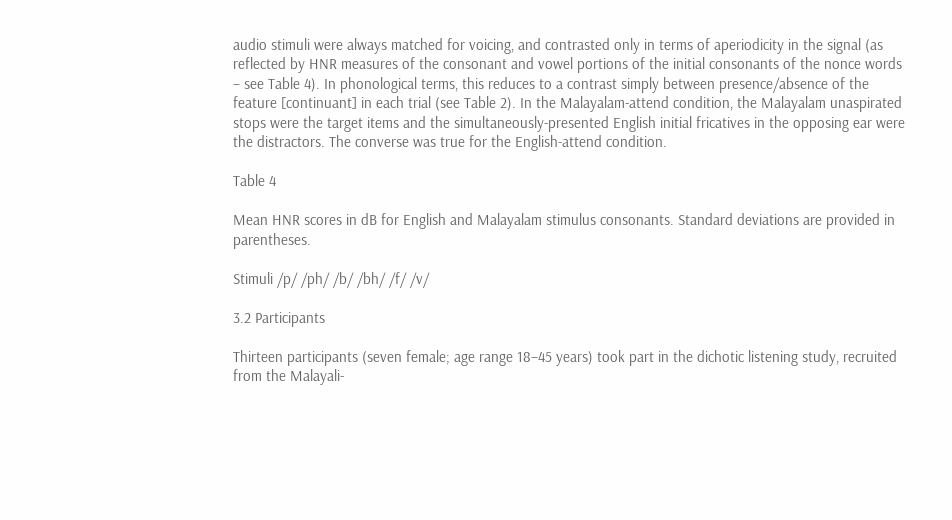audio stimuli were always matched for voicing, and contrasted only in terms of aperiodicity in the signal (as reflected by HNR measures of the consonant and vowel portions of the initial consonants of the nonce words – see Table 4). In phonological terms, this reduces to a contrast simply between presence/absence of the feature [continuant] in each trial (see Table 2). In the Malayalam-attend condition, the Malayalam unaspirated stops were the target items and the simultaneously-presented English initial fricatives in the opposing ear were the distractors. The converse was true for the English-attend condition.

Table 4

Mean HNR scores in dB for English and Malayalam stimulus consonants. Standard deviations are provided in parentheses.

Stimuli /p/ /ph/ /b/ /bh/ /f/ /v/

3.2 Participants

Thirteen participants (seven female; age range 18–45 years) took part in the dichotic listening study, recruited from the Malayali-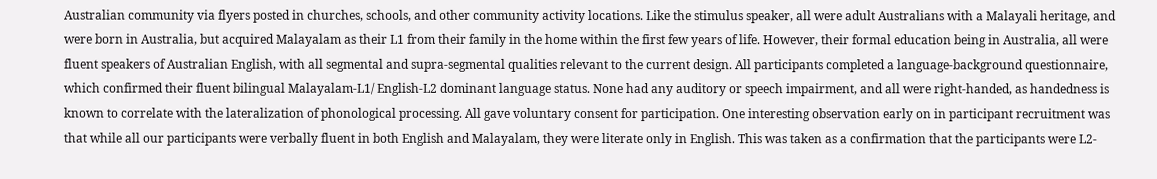Australian community via flyers posted in churches, schools, and other community activity locations. Like the stimulus speaker, all were adult Australians with a Malayali heritage, and were born in Australia, but acquired Malayalam as their L1 from their family in the home within the first few years of life. However, their formal education being in Australia, all were fluent speakers of Australian English, with all segmental and supra-segmental qualities relevant to the current design. All participants completed a language-background questionnaire, which confirmed their fluent bilingual Malayalam-L1/ English-L2 dominant language status. None had any auditory or speech impairment, and all were right-handed, as handedness is known to correlate with the lateralization of phonological processing. All gave voluntary consent for participation. One interesting observation early on in participant recruitment was that while all our participants were verbally fluent in both English and Malayalam, they were literate only in English. This was taken as a confirmation that the participants were L2-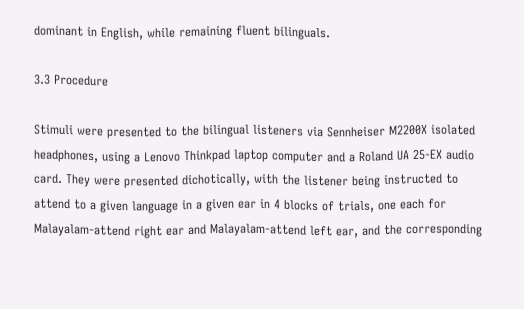dominant in English, while remaining fluent bilinguals.

3.3 Procedure

Stimuli were presented to the bilingual listeners via Sennheiser M2200X isolated headphones, using a Lenovo Thinkpad laptop computer and a Roland UA 25-EX audio card. They were presented dichotically, with the listener being instructed to attend to a given language in a given ear in 4 blocks of trials, one each for Malayalam-attend right ear and Malayalam-attend left ear, and the corresponding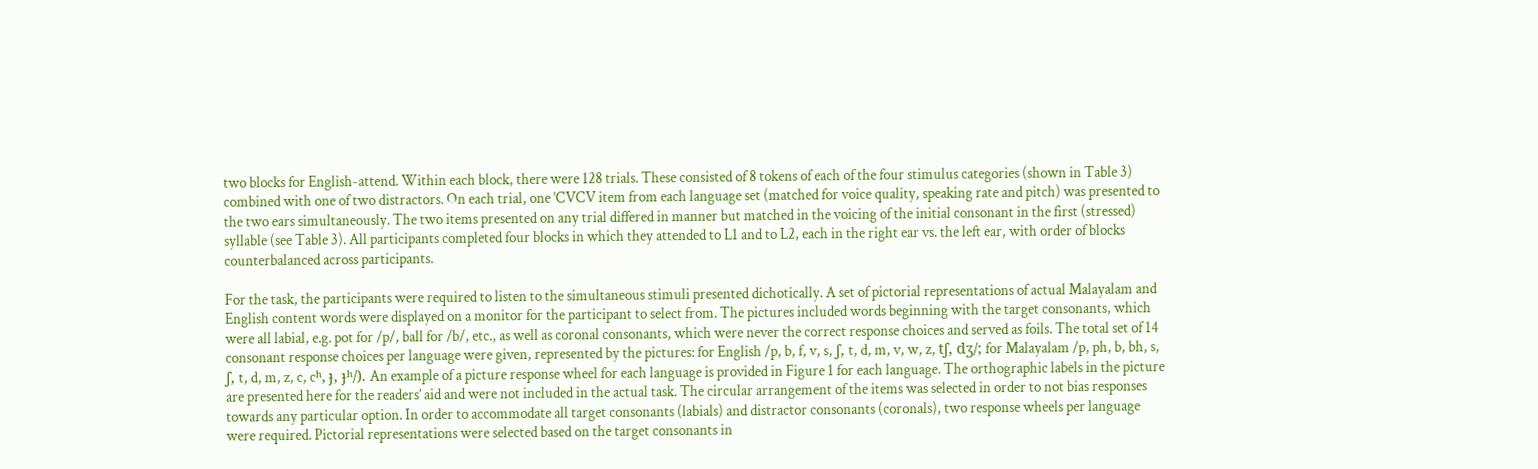two blocks for English-attend. Within each block, there were 128 trials. These consisted of 8 tokens of each of the four stimulus categories (shown in Table 3) combined with one of two distractors. On each trial, one ˈCVCV item from each language set (matched for voice quality, speaking rate and pitch) was presented to the two ears simultaneously. The two items presented on any trial differed in manner but matched in the voicing of the initial consonant in the first (stressed) syllable (see Table 3). All participants completed four blocks in which they attended to L1 and to L2, each in the right ear vs. the left ear, with order of blocks counterbalanced across participants.

For the task, the participants were required to listen to the simultaneous stimuli presented dichotically. A set of pictorial representations of actual Malayalam and English content words were displayed on a monitor for the participant to select from. The pictures included words beginning with the target consonants, which were all labial, e.g. pot for /p/, ball for /b/, etc., as well as coronal consonants, which were never the correct response choices and served as foils. The total set of 14 consonant response choices per language were given, represented by the pictures: for English /p, b, f, v, s, ʃ, t, d, m, v, w, z, tʃ, dʒ/; for Malayalam /p, ph, b, bh, s, ʃ, t, d, m, z, c, cʰ, ɟ, ɟʰ/). An example of a picture response wheel for each language is provided in Figure 1 for each language. The orthographic labels in the picture are presented here for the readers’ aid and were not included in the actual task. The circular arrangement of the items was selected in order to not bias responses towards any particular option. In order to accommodate all target consonants (labials) and distractor consonants (coronals), two response wheels per language were required. Pictorial representations were selected based on the target consonants in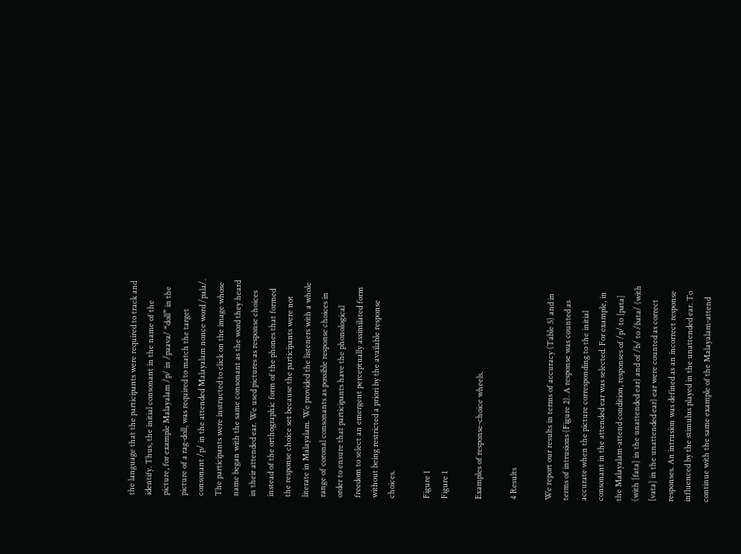the language that the participants were required to track and identify. Thus, the initial consonant in the name of the picture, for example Malayalam /p/ in /paava/ “doll” in the picture of a rag-doll, was required to match the target consonant /p/ in the attended Malayalam nonce word /pala/. The participants were instructed to click on the image whose name began with the same consonant as the word they heard in their attended ear. We used pictures as response choices instead of the orthographic form of the phones that formed the response choice set because the participants were not literate in Malayalam. We provided the listeners with a whole range of coronal consonants as possible response choices in order to ensure that participants have the phonological freedom to select an emergent perceptually assimilated form without being restricted a priori by the available response choices.

Figure 1
Figure 1

Examples of response-choice wheels.

4 Results

We report our results in terms of accuracy (Table 5) and in terms of intrusions (Figure 2). A response was counted as accurate when the picture corresponding to the initial consonant in the attended ear was selected. For example, in the Malayalam-attend condition, responses of /p/ to [pata] (with [fata] in the unattended ear) and of /b/ to /bata/ (with [vata] in the unattended ear) ear were counted as correct responses. An intrusion was defined as an incorrect response influenced by the stimulus played in the unattended ear. To continue with the same example of the Malayalam-attend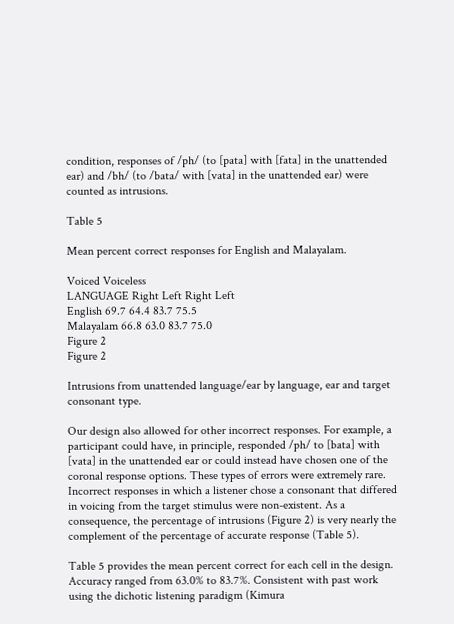condition, responses of /ph/ (to [pata] with [fata] in the unattended ear) and /bh/ (to /bata/ with [vata] in the unattended ear) were counted as intrusions.

Table 5

Mean percent correct responses for English and Malayalam.

Voiced Voiceless
LANGUAGE Right Left Right Left
English 69.7 64.4 83.7 75.5
Malayalam 66.8 63.0 83.7 75.0
Figure 2
Figure 2

Intrusions from unattended language/ear by language, ear and target consonant type.

Our design also allowed for other incorrect responses. For example, a participant could have, in principle, responded /ph/ to [bata] with [vata] in the unattended ear or could instead have chosen one of the coronal response options. These types of errors were extremely rare. Incorrect responses in which a listener chose a consonant that differed in voicing from the target stimulus were non-existent. As a consequence, the percentage of intrusions (Figure 2) is very nearly the complement of the percentage of accurate response (Table 5).

Table 5 provides the mean percent correct for each cell in the design. Accuracy ranged from 63.0% to 83.7%. Consistent with past work using the dichotic listening paradigm (Kimura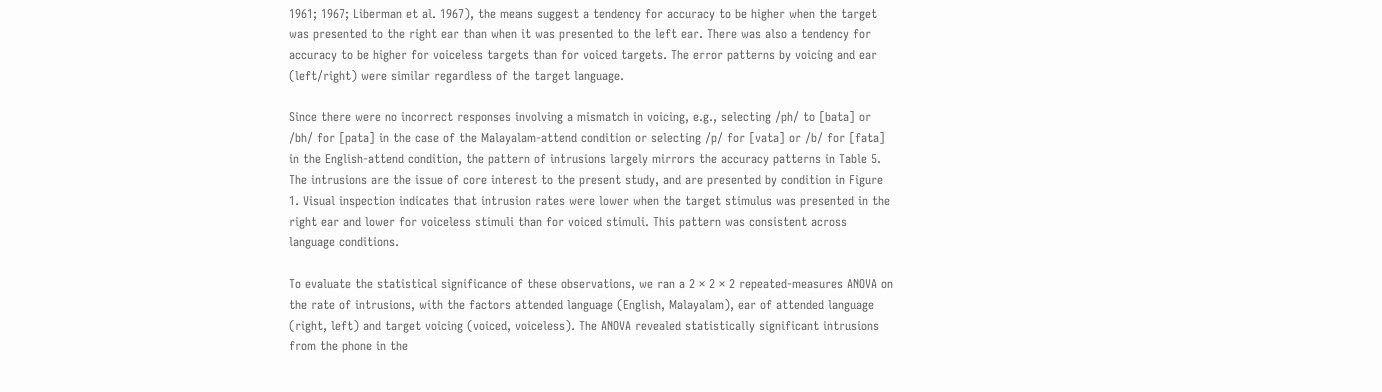1961; 1967; Liberman et al. 1967), the means suggest a tendency for accuracy to be higher when the target was presented to the right ear than when it was presented to the left ear. There was also a tendency for accuracy to be higher for voiceless targets than for voiced targets. The error patterns by voicing and ear (left/right) were similar regardless of the target language.

Since there were no incorrect responses involving a mismatch in voicing, e.g., selecting /ph/ to [bata] or /bh/ for [pata] in the case of the Malayalam-attend condition or selecting /p/ for [vata] or /b/ for [fata] in the English-attend condition, the pattern of intrusions largely mirrors the accuracy patterns in Table 5. The intrusions are the issue of core interest to the present study, and are presented by condition in Figure 1. Visual inspection indicates that intrusion rates were lower when the target stimulus was presented in the right ear and lower for voiceless stimuli than for voiced stimuli. This pattern was consistent across language conditions.

To evaluate the statistical significance of these observations, we ran a 2 × 2 × 2 repeated-measures ANOVA on the rate of intrusions, with the factors attended language (English, Malayalam), ear of attended language (right, left) and target voicing (voiced, voiceless). The ANOVA revealed statistically significant intrusions from the phone in the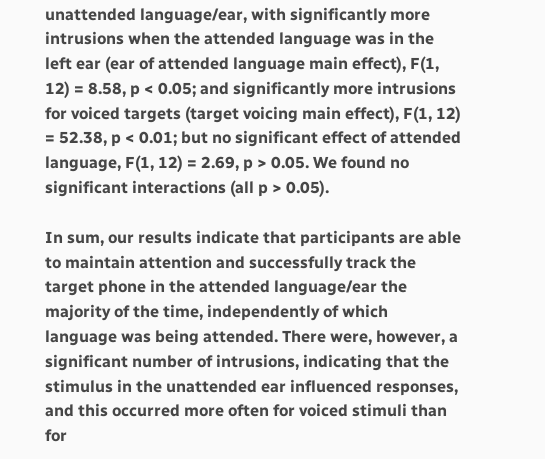unattended language/ear, with significantly more intrusions when the attended language was in the left ear (ear of attended language main effect), F(1, 12) = 8.58, p < 0.05; and significantly more intrusions for voiced targets (target voicing main effect), F(1, 12) = 52.38, p < 0.01; but no significant effect of attended language, F(1, 12) = 2.69, p > 0.05. We found no significant interactions (all p > 0.05).

In sum, our results indicate that participants are able to maintain attention and successfully track the target phone in the attended language/ear the majority of the time, independently of which language was being attended. There were, however, a significant number of intrusions, indicating that the stimulus in the unattended ear influenced responses, and this occurred more often for voiced stimuli than for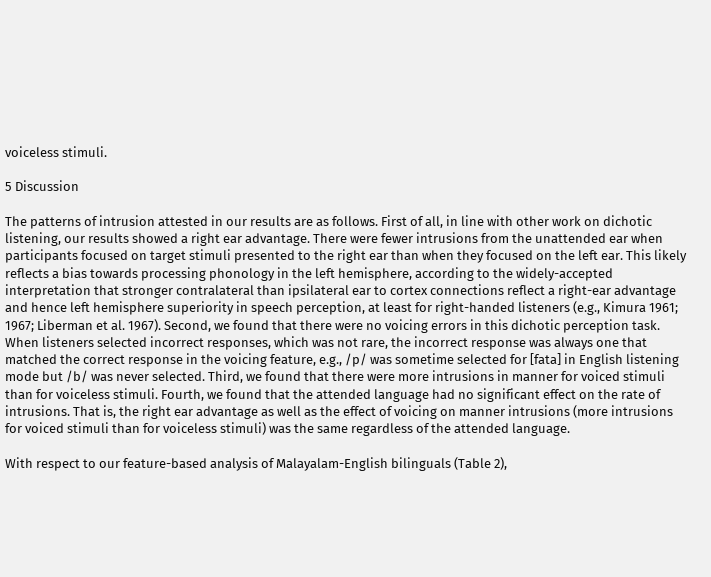voiceless stimuli.

5 Discussion

The patterns of intrusion attested in our results are as follows. First of all, in line with other work on dichotic listening, our results showed a right ear advantage. There were fewer intrusions from the unattended ear when participants focused on target stimuli presented to the right ear than when they focused on the left ear. This likely reflects a bias towards processing phonology in the left hemisphere, according to the widely-accepted interpretation that stronger contralateral than ipsilateral ear to cortex connections reflect a right-ear advantage and hence left hemisphere superiority in speech perception, at least for right-handed listeners (e.g., Kimura 1961; 1967; Liberman et al. 1967). Second, we found that there were no voicing errors in this dichotic perception task. When listeners selected incorrect responses, which was not rare, the incorrect response was always one that matched the correct response in the voicing feature, e.g., /p/ was sometime selected for [fata] in English listening mode but /b/ was never selected. Third, we found that there were more intrusions in manner for voiced stimuli than for voiceless stimuli. Fourth, we found that the attended language had no significant effect on the rate of intrusions. That is, the right ear advantage as well as the effect of voicing on manner intrusions (more intrusions for voiced stimuli than for voiceless stimuli) was the same regardless of the attended language.

With respect to our feature-based analysis of Malayalam-English bilinguals (Table 2),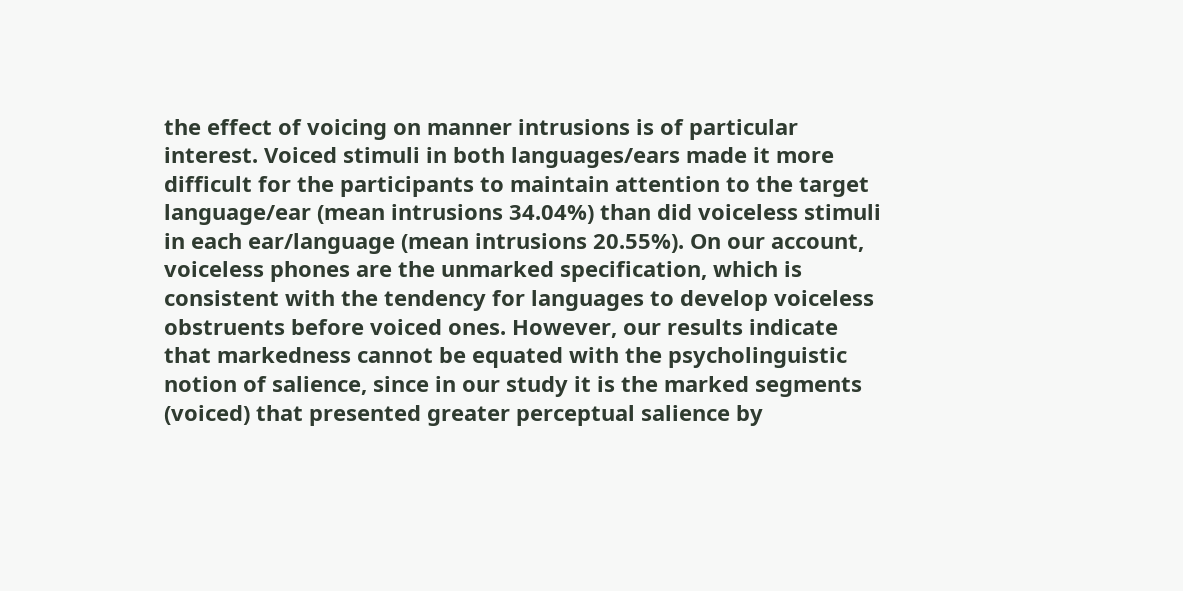the effect of voicing on manner intrusions is of particular interest. Voiced stimuli in both languages/ears made it more difficult for the participants to maintain attention to the target language/ear (mean intrusions 34.04%) than did voiceless stimuli in each ear/language (mean intrusions 20.55%). On our account, voiceless phones are the unmarked specification, which is consistent with the tendency for languages to develop voiceless obstruents before voiced ones. However, our results indicate that markedness cannot be equated with the psycholinguistic notion of salience, since in our study it is the marked segments (voiced) that presented greater perceptual salience by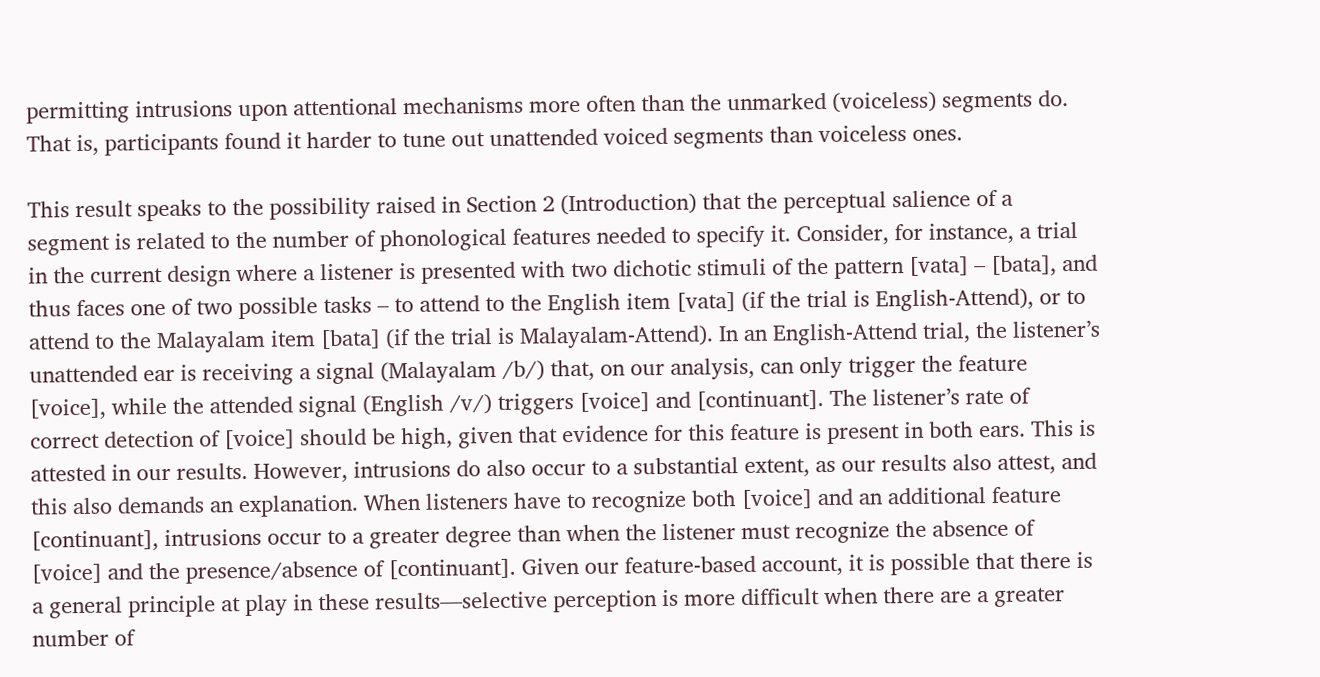permitting intrusions upon attentional mechanisms more often than the unmarked (voiceless) segments do. That is, participants found it harder to tune out unattended voiced segments than voiceless ones.

This result speaks to the possibility raised in Section 2 (Introduction) that the perceptual salience of a segment is related to the number of phonological features needed to specify it. Consider, for instance, a trial in the current design where a listener is presented with two dichotic stimuli of the pattern [vata] – [bata], and thus faces one of two possible tasks – to attend to the English item [vata] (if the trial is English-Attend), or to attend to the Malayalam item [bata] (if the trial is Malayalam-Attend). In an English-Attend trial, the listener’s unattended ear is receiving a signal (Malayalam /b/) that, on our analysis, can only trigger the feature [voice], while the attended signal (English /v/) triggers [voice] and [continuant]. The listener’s rate of correct detection of [voice] should be high, given that evidence for this feature is present in both ears. This is attested in our results. However, intrusions do also occur to a substantial extent, as our results also attest, and this also demands an explanation. When listeners have to recognize both [voice] and an additional feature [continuant], intrusions occur to a greater degree than when the listener must recognize the absence of [voice] and the presence/absence of [continuant]. Given our feature-based account, it is possible that there is a general principle at play in these results—selective perception is more difficult when there are a greater number of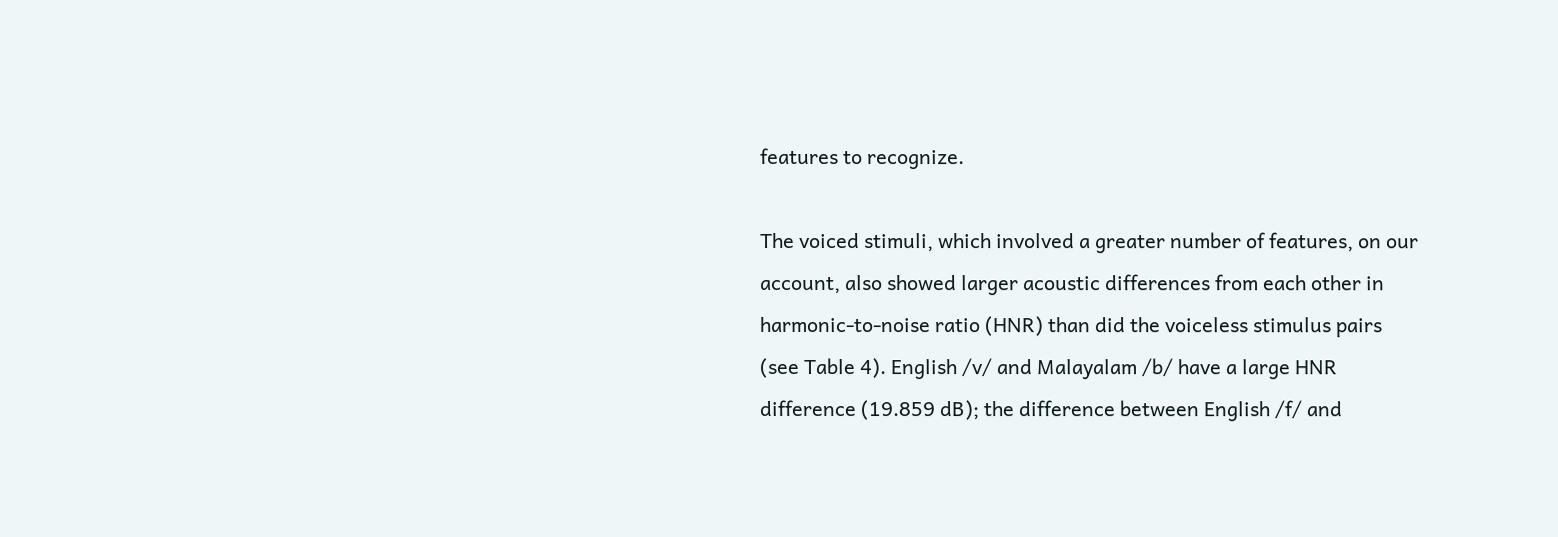features to recognize.

The voiced stimuli, which involved a greater number of features, on our account, also showed larger acoustic differences from each other in harmonic-to-noise ratio (HNR) than did the voiceless stimulus pairs (see Table 4). English /v/ and Malayalam /b/ have a large HNR difference (19.859 dB); the difference between English /f/ and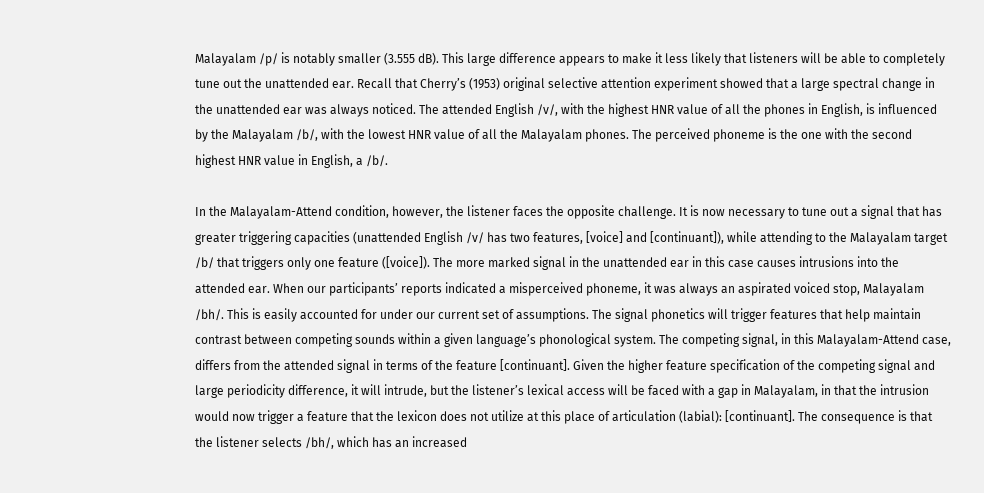Malayalam /p/ is notably smaller (3.555 dB). This large difference appears to make it less likely that listeners will be able to completely tune out the unattended ear. Recall that Cherry’s (1953) original selective attention experiment showed that a large spectral change in the unattended ear was always noticed. The attended English /v/, with the highest HNR value of all the phones in English, is influenced by the Malayalam /b/, with the lowest HNR value of all the Malayalam phones. The perceived phoneme is the one with the second highest HNR value in English, a /b/.

In the Malayalam-Attend condition, however, the listener faces the opposite challenge. It is now necessary to tune out a signal that has greater triggering capacities (unattended English /v/ has two features, [voice] and [continuant]), while attending to the Malayalam target /b/ that triggers only one feature ([voice]). The more marked signal in the unattended ear in this case causes intrusions into the attended ear. When our participants’ reports indicated a misperceived phoneme, it was always an aspirated voiced stop, Malayalam /bh/. This is easily accounted for under our current set of assumptions. The signal phonetics will trigger features that help maintain contrast between competing sounds within a given language’s phonological system. The competing signal, in this Malayalam-Attend case, differs from the attended signal in terms of the feature [continuant]. Given the higher feature specification of the competing signal and large periodicity difference, it will intrude, but the listener’s lexical access will be faced with a gap in Malayalam, in that the intrusion would now trigger a feature that the lexicon does not utilize at this place of articulation (labial): [continuant]. The consequence is that the listener selects /bh/, which has an increased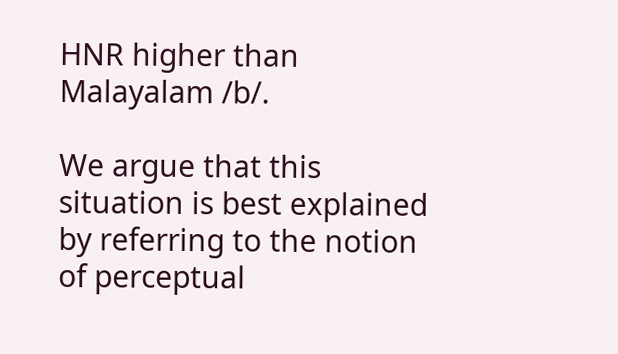HNR higher than Malayalam /b/.

We argue that this situation is best explained by referring to the notion of perceptual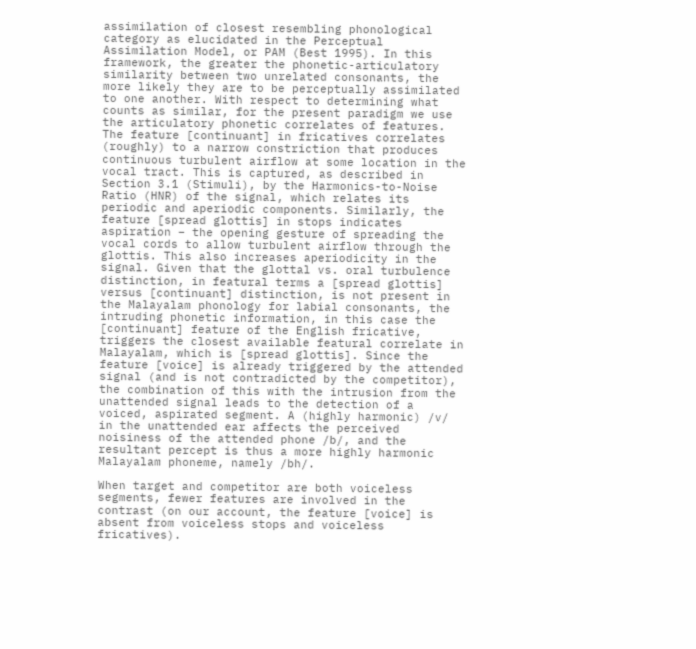assimilation of closest resembling phonological category as elucidated in the Perceptual Assimilation Model, or PAM (Best 1995). In this framework, the greater the phonetic-articulatory similarity between two unrelated consonants, the more likely they are to be perceptually assimilated to one another. With respect to determining what counts as similar, for the present paradigm we use the articulatory phonetic correlates of features. The feature [continuant] in fricatives correlates (roughly) to a narrow constriction that produces continuous turbulent airflow at some location in the vocal tract. This is captured, as described in Section 3.1 (Stimuli), by the Harmonics-to-Noise Ratio (HNR) of the signal, which relates its periodic and aperiodic components. Similarly, the feature [spread glottis] in stops indicates aspiration – the opening gesture of spreading the vocal cords to allow turbulent airflow through the glottis. This also increases aperiodicity in the signal. Given that the glottal vs. oral turbulence distinction, in featural terms a [spread glottis] versus [continuant] distinction, is not present in the Malayalam phonology for labial consonants, the intruding phonetic information, in this case the [continuant] feature of the English fricative, triggers the closest available featural correlate in Malayalam, which is [spread glottis]. Since the feature [voice] is already triggered by the attended signal (and is not contradicted by the competitor), the combination of this with the intrusion from the unattended signal leads to the detection of a voiced, aspirated segment. A (highly harmonic) /v/ in the unattended ear affects the perceived noisiness of the attended phone /b/, and the resultant percept is thus a more highly harmonic Malayalam phoneme, namely /bh/.

When target and competitor are both voiceless segments, fewer features are involved in the contrast (on our account, the feature [voice] is absent from voiceless stops and voiceless fricatives).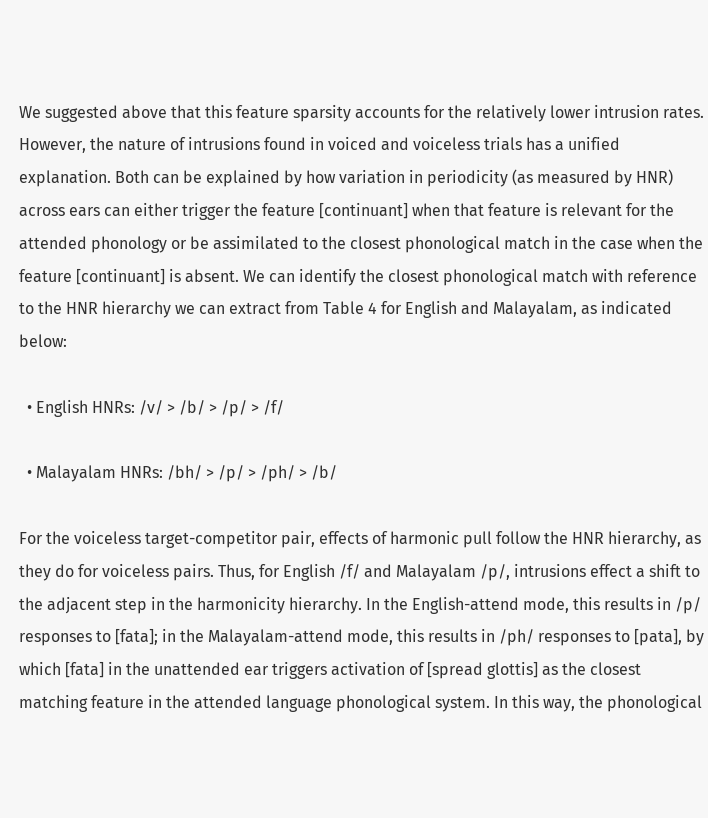We suggested above that this feature sparsity accounts for the relatively lower intrusion rates. However, the nature of intrusions found in voiced and voiceless trials has a unified explanation. Both can be explained by how variation in periodicity (as measured by HNR) across ears can either trigger the feature [continuant] when that feature is relevant for the attended phonology or be assimilated to the closest phonological match in the case when the feature [continuant] is absent. We can identify the closest phonological match with reference to the HNR hierarchy we can extract from Table 4 for English and Malayalam, as indicated below:

  • English HNRs: /v/ > /b/ > /p/ > /f/

  • Malayalam HNRs: /bh/ > /p/ > /ph/ > /b/

For the voiceless target-competitor pair, effects of harmonic pull follow the HNR hierarchy, as they do for voiceless pairs. Thus, for English /f/ and Malayalam /p/, intrusions effect a shift to the adjacent step in the harmonicity hierarchy. In the English-attend mode, this results in /p/ responses to [fata]; in the Malayalam-attend mode, this results in /ph/ responses to [pata], by which [fata] in the unattended ear triggers activation of [spread glottis] as the closest matching feature in the attended language phonological system. In this way, the phonological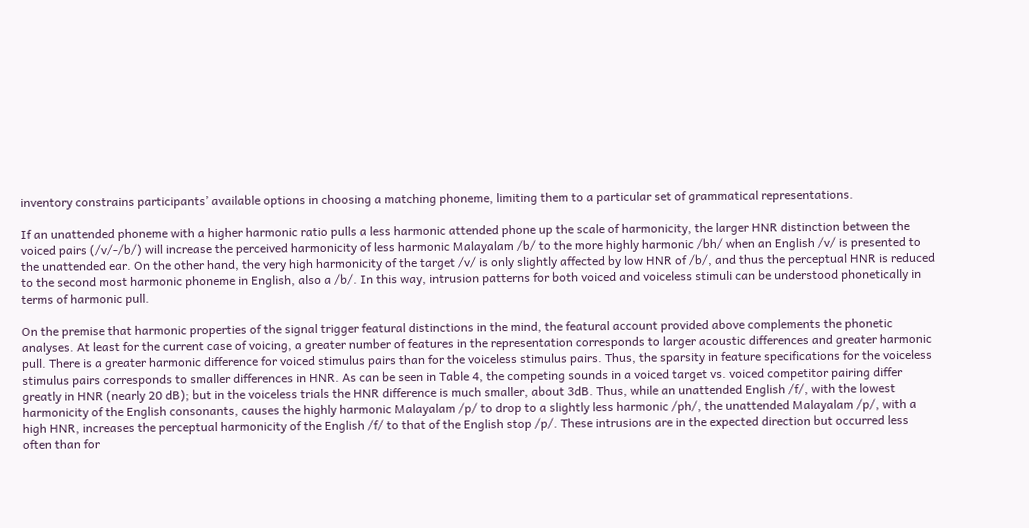inventory constrains participants’ available options in choosing a matching phoneme, limiting them to a particular set of grammatical representations.

If an unattended phoneme with a higher harmonic ratio pulls a less harmonic attended phone up the scale of harmonicity, the larger HNR distinction between the voiced pairs (/v/-/b/) will increase the perceived harmonicity of less harmonic Malayalam /b/ to the more highly harmonic /bh/ when an English /v/ is presented to the unattended ear. On the other hand, the very high harmonicity of the target /v/ is only slightly affected by low HNR of /b/, and thus the perceptual HNR is reduced to the second most harmonic phoneme in English, also a /b/. In this way, intrusion patterns for both voiced and voiceless stimuli can be understood phonetically in terms of harmonic pull.

On the premise that harmonic properties of the signal trigger featural distinctions in the mind, the featural account provided above complements the phonetic analyses. At least for the current case of voicing, a greater number of features in the representation corresponds to larger acoustic differences and greater harmonic pull. There is a greater harmonic difference for voiced stimulus pairs than for the voiceless stimulus pairs. Thus, the sparsity in feature specifications for the voiceless stimulus pairs corresponds to smaller differences in HNR. As can be seen in Table 4, the competing sounds in a voiced target vs. voiced competitor pairing differ greatly in HNR (nearly 20 dB); but in the voiceless trials the HNR difference is much smaller, about 3dB. Thus, while an unattended English /f/, with the lowest harmonicity of the English consonants, causes the highly harmonic Malayalam /p/ to drop to a slightly less harmonic /ph/, the unattended Malayalam /p/, with a high HNR, increases the perceptual harmonicity of the English /f/ to that of the English stop /p/. These intrusions are in the expected direction but occurred less often than for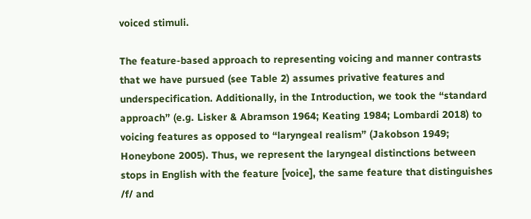voiced stimuli.

The feature-based approach to representing voicing and manner contrasts that we have pursued (see Table 2) assumes privative features and underspecification. Additionally, in the Introduction, we took the “standard approach” (e.g. Lisker & Abramson 1964; Keating 1984; Lombardi 2018) to voicing features as opposed to “laryngeal realism” (Jakobson 1949; Honeybone 2005). Thus, we represent the laryngeal distinctions between stops in English with the feature [voice], the same feature that distinguishes /f/ and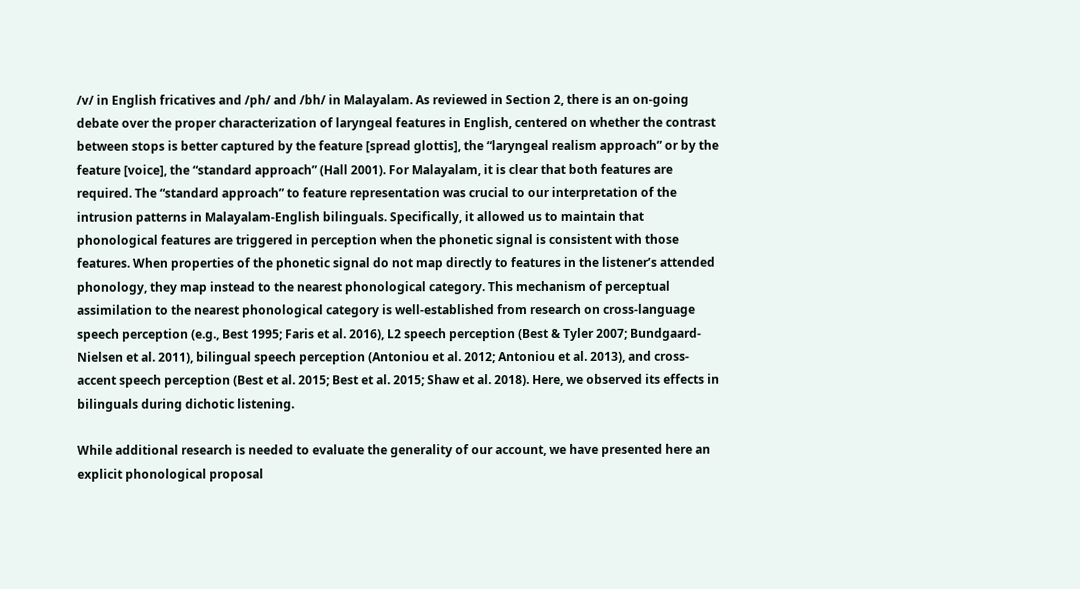/v/ in English fricatives and /ph/ and /bh/ in Malayalam. As reviewed in Section 2, there is an on-going debate over the proper characterization of laryngeal features in English, centered on whether the contrast between stops is better captured by the feature [spread glottis], the “laryngeal realism approach” or by the feature [voice], the “standard approach” (Hall 2001). For Malayalam, it is clear that both features are required. The “standard approach” to feature representation was crucial to our interpretation of the intrusion patterns in Malayalam-English bilinguals. Specifically, it allowed us to maintain that phonological features are triggered in perception when the phonetic signal is consistent with those features. When properties of the phonetic signal do not map directly to features in the listener’s attended phonology, they map instead to the nearest phonological category. This mechanism of perceptual assimilation to the nearest phonological category is well-established from research on cross-language speech perception (e.g., Best 1995; Faris et al. 2016), L2 speech perception (Best & Tyler 2007; Bundgaard-Nielsen et al. 2011), bilingual speech perception (Antoniou et al. 2012; Antoniou et al. 2013), and cross-accent speech perception (Best et al. 2015; Best et al. 2015; Shaw et al. 2018). Here, we observed its effects in bilinguals during dichotic listening.

While additional research is needed to evaluate the generality of our account, we have presented here an explicit phonological proposal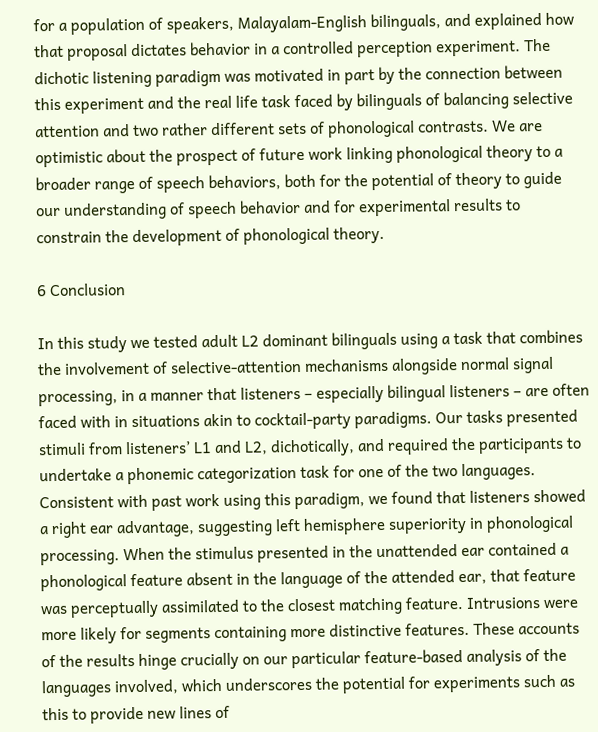for a population of speakers, Malayalam-English bilinguals, and explained how that proposal dictates behavior in a controlled perception experiment. The dichotic listening paradigm was motivated in part by the connection between this experiment and the real life task faced by bilinguals of balancing selective attention and two rather different sets of phonological contrasts. We are optimistic about the prospect of future work linking phonological theory to a broader range of speech behaviors, both for the potential of theory to guide our understanding of speech behavior and for experimental results to constrain the development of phonological theory.

6 Conclusion

In this study we tested adult L2 dominant bilinguals using a task that combines the involvement of selective-attention mechanisms alongside normal signal processing, in a manner that listeners – especially bilingual listeners – are often faced with in situations akin to cocktail-party paradigms. Our tasks presented stimuli from listeners’ L1 and L2, dichotically, and required the participants to undertake a phonemic categorization task for one of the two languages. Consistent with past work using this paradigm, we found that listeners showed a right ear advantage, suggesting left hemisphere superiority in phonological processing. When the stimulus presented in the unattended ear contained a phonological feature absent in the language of the attended ear, that feature was perceptually assimilated to the closest matching feature. Intrusions were more likely for segments containing more distinctive features. These accounts of the results hinge crucially on our particular feature-based analysis of the languages involved, which underscores the potential for experiments such as this to provide new lines of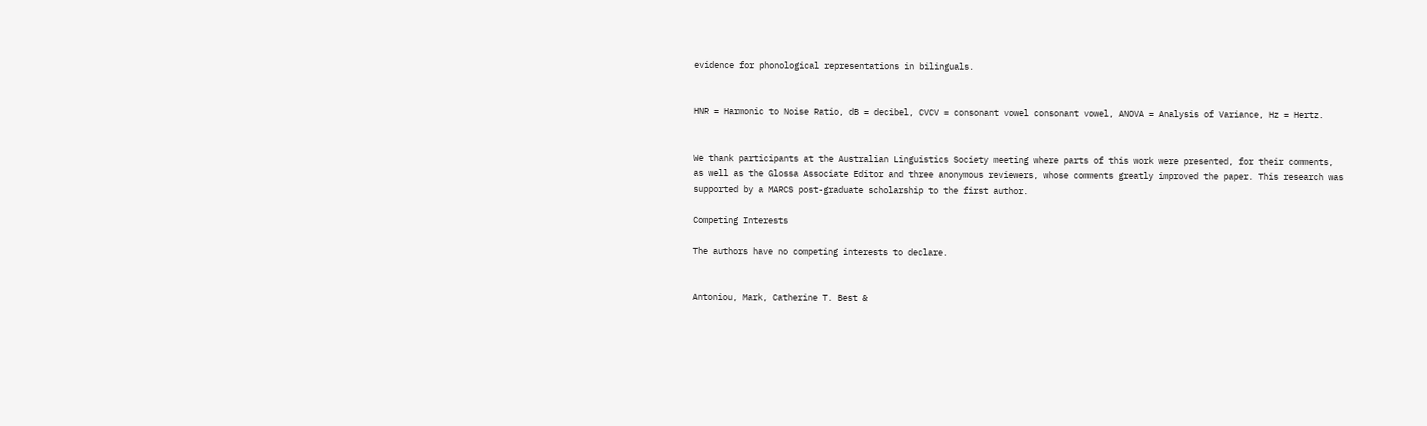evidence for phonological representations in bilinguals.


HNR = Harmonic to Noise Ratio, dB = decibel, CVCV = consonant vowel consonant vowel, ANOVA = Analysis of Variance, Hz = Hertz.


We thank participants at the Australian Linguistics Society meeting where parts of this work were presented, for their comments, as well as the Glossa Associate Editor and three anonymous reviewers, whose comments greatly improved the paper. This research was supported by a MARCS post-graduate scholarship to the first author.

Competing Interests

The authors have no competing interests to declare.


Antoniou, Mark, Catherine T. Best &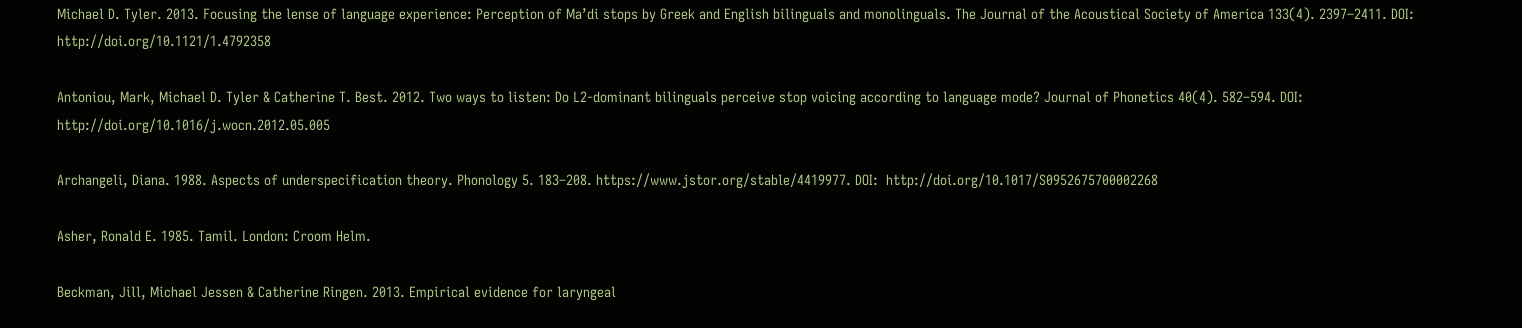Michael D. Tyler. 2013. Focusing the lense of language experience: Perception of Ma’di stops by Greek and English bilinguals and monolinguals. The Journal of the Acoustical Society of America 133(4). 2397–2411. DOI:  http://doi.org/10.1121/1.4792358

Antoniou, Mark, Michael D. Tyler & Catherine T. Best. 2012. Two ways to listen: Do L2-dominant bilinguals perceive stop voicing according to language mode? Journal of Phonetics 40(4). 582–594. DOI:  http://doi.org/10.1016/j.wocn.2012.05.005

Archangeli, Diana. 1988. Aspects of underspecification theory. Phonology 5. 183–208. https://www.jstor.org/stable/4419977. DOI:  http://doi.org/10.1017/S0952675700002268

Asher, Ronald E. 1985. Tamil. London: Croom Helm.

Beckman, Jill, Michael Jessen & Catherine Ringen. 2013. Empirical evidence for laryngeal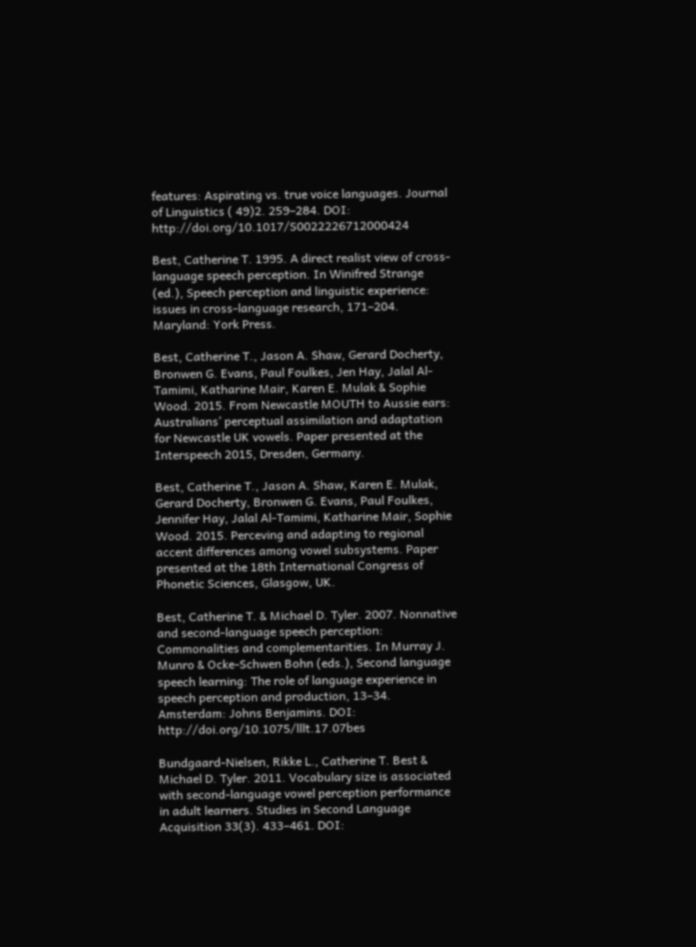features: Aspirating vs. true voice languages. Journal of Linguistics ( 49)2. 259–284. DOI:  http://doi.org/10.1017/S0022226712000424

Best, Catherine T. 1995. A direct realist view of cross-language speech perception. In Winifred Strange (ed.), Speech perception and linguistic experience: issues in cross-language research, 171–204. Maryland: York Press.

Best, Catherine T., Jason A. Shaw, Gerard Docherty, Bronwen G. Evans, Paul Foulkes, Jen Hay, Jalal Al-Tamimi, Katharine Mair, Karen E. Mulak & Sophie Wood. 2015. From Newcastle MOUTH to Aussie ears: Australians’ perceptual assimilation and adaptation for Newcastle UK vowels. Paper presented at the Interspeech 2015, Dresden, Germany.

Best, Catherine T., Jason A. Shaw, Karen E. Mulak, Gerard Docherty, Bronwen G. Evans, Paul Foulkes, Jennifer Hay, Jalal Al-Tamimi, Katharine Mair, Sophie Wood. 2015. Perceving and adapting to regional accent differences among vowel subsystems. Paper presented at the 18th International Congress of Phonetic Sciences, Glasgow, UK.

Best, Catherine T. & Michael D. Tyler. 2007. Nonnative and second-language speech perception: Commonalities and complementarities. In Murray J. Munro & Ocke-Schwen Bohn (eds.), Second language speech learning: The role of language experience in speech perception and production, 13–34. Amsterdam: Johns Benjamins. DOI:  http://doi.org/10.1075/lllt.17.07bes

Bundgaard-Nielsen, Rikke L., Catherine T. Best & Michael D. Tyler. 2011. Vocabulary size is associated with second-language vowel perception performance in adult learners. Studies in Second Language Acquisition 33(3). 433–461. DOI: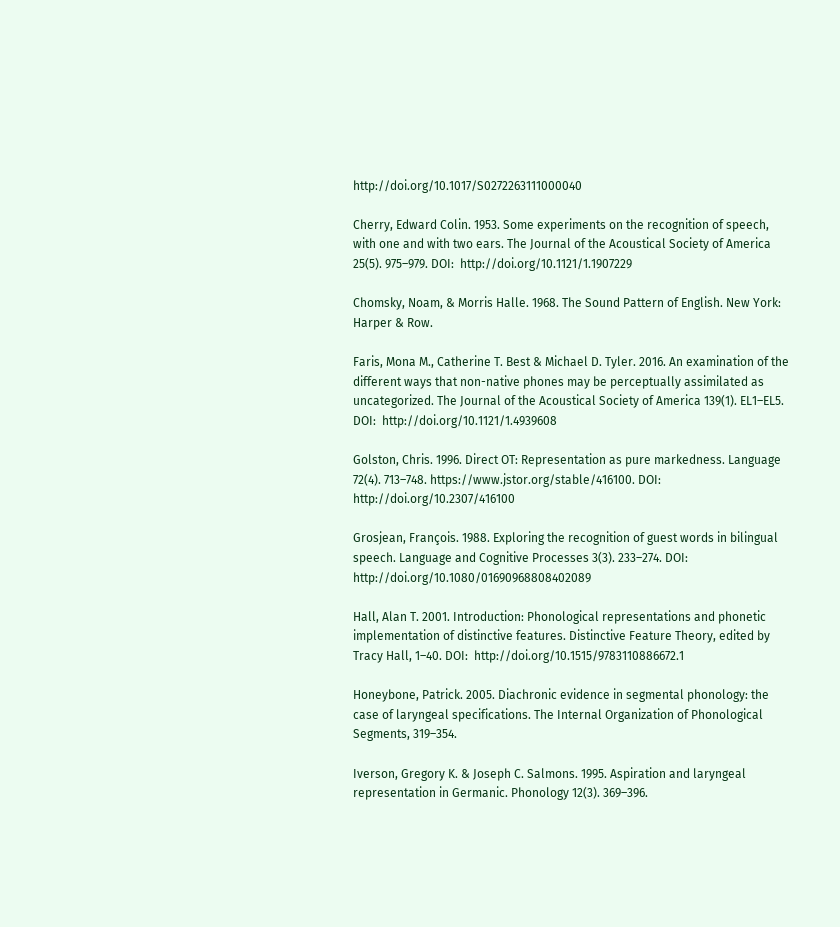http://doi.org/10.1017/S0272263111000040

Cherry, Edward Colin. 1953. Some experiments on the recognition of speech, with one and with two ears. The Journal of the Acoustical Society of America 25(5). 975–979. DOI:  http://doi.org/10.1121/1.1907229

Chomsky, Noam, & Morris Halle. 1968. The Sound Pattern of English. New York: Harper & Row.

Faris, Mona M., Catherine T. Best & Michael D. Tyler. 2016. An examination of the different ways that non-native phones may be perceptually assimilated as uncategorized. The Journal of the Acoustical Society of America 139(1). EL1–EL5. DOI:  http://doi.org/10.1121/1.4939608

Golston, Chris. 1996. Direct OT: Representation as pure markedness. Language 72(4). 713–748. https://www.jstor.org/stable/416100. DOI:  http://doi.org/10.2307/416100

Grosjean, François. 1988. Exploring the recognition of guest words in bilingual speech. Language and Cognitive Processes 3(3). 233–274. DOI:  http://doi.org/10.1080/01690968808402089

Hall, Alan T. 2001. Introduction: Phonological representations and phonetic implementation of distinctive features. Distinctive Feature Theory, edited by Tracy Hall, 1–40. DOI:  http://doi.org/10.1515/9783110886672.1

Honeybone, Patrick. 2005. Diachronic evidence in segmental phonology: the case of laryngeal specifications. The Internal Organization of Phonological Segments, 319–354.

Iverson, Gregory K. & Joseph C. Salmons. 1995. Aspiration and laryngeal representation in Germanic. Phonology 12(3). 369–396.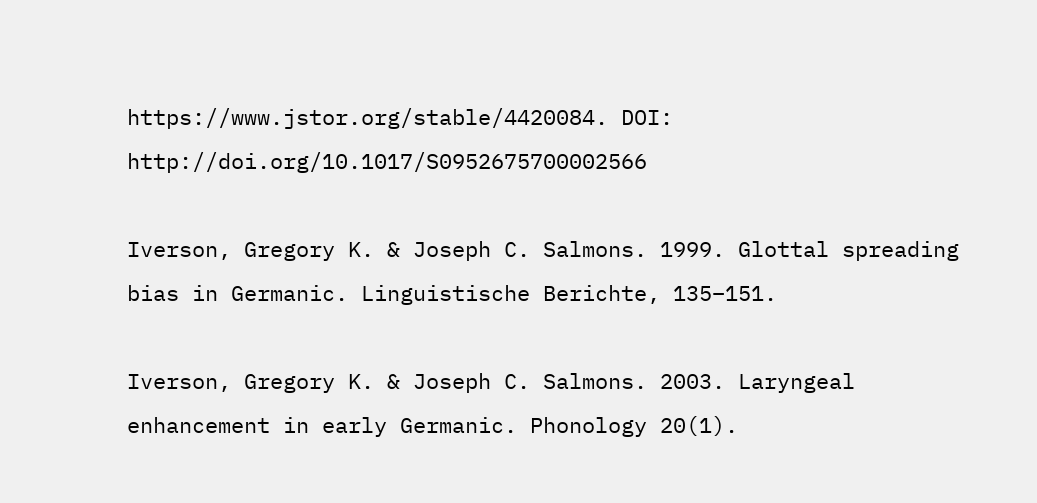https://www.jstor.org/stable/4420084. DOI:  http://doi.org/10.1017/S0952675700002566

Iverson, Gregory K. & Joseph C. Salmons. 1999. Glottal spreading bias in Germanic. Linguistische Berichte, 135–151.

Iverson, Gregory K. & Joseph C. Salmons. 2003. Laryngeal enhancement in early Germanic. Phonology 20(1).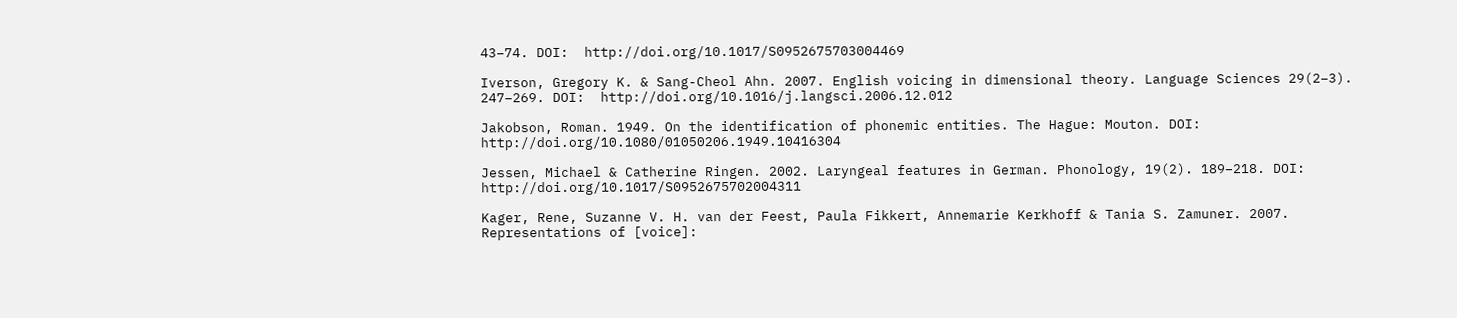43–74. DOI:  http://doi.org/10.1017/S0952675703004469

Iverson, Gregory K. & Sang-Cheol Ahn. 2007. English voicing in dimensional theory. Language Sciences 29(2–3). 247–269. DOI:  http://doi.org/10.1016/j.langsci.2006.12.012

Jakobson, Roman. 1949. On the identification of phonemic entities. The Hague: Mouton. DOI:  http://doi.org/10.1080/01050206.1949.10416304

Jessen, Michael & Catherine Ringen. 2002. Laryngeal features in German. Phonology, 19(2). 189–218. DOI:  http://doi.org/10.1017/S0952675702004311

Kager, Rene, Suzanne V. H. van der Feest, Paula Fikkert, Annemarie Kerkhoff & Tania S. Zamuner. 2007. Representations of [voice]: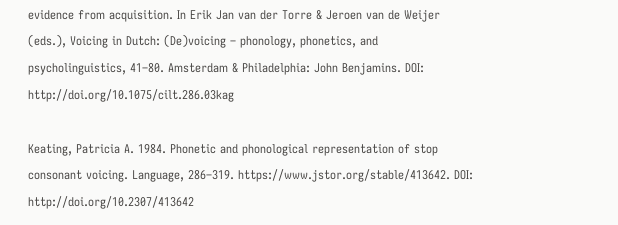evidence from acquisition. In Erik Jan van der Torre & Jeroen van de Weijer (eds.), Voicing in Dutch: (De)voicing – phonology, phonetics, and psycholinguistics, 41–80. Amsterdam & Philadelphia: John Benjamins. DOI:  http://doi.org/10.1075/cilt.286.03kag

Keating, Patricia A. 1984. Phonetic and phonological representation of stop consonant voicing. Language, 286–319. https://www.jstor.org/stable/413642. DOI:  http://doi.org/10.2307/413642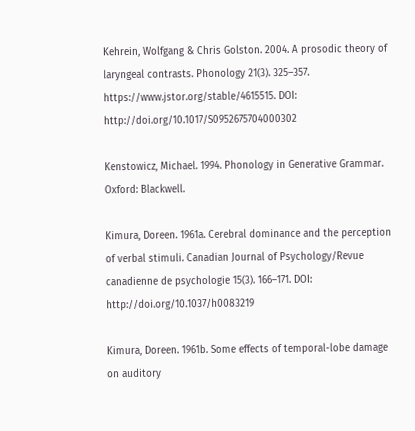Kehrein, Wolfgang & Chris Golston. 2004. A prosodic theory of laryngeal contrasts. Phonology 21(3). 325–357. https://www.jstor.org/stable/4615515. DOI:  http://doi.org/10.1017/S0952675704000302

Kenstowicz, Michael. 1994. Phonology in Generative Grammar. Oxford: Blackwell.

Kimura, Doreen. 1961a. Cerebral dominance and the perception of verbal stimuli. Canadian Journal of Psychology/Revue canadienne de psychologie 15(3). 166–171. DOI:  http://doi.org/10.1037/h0083219

Kimura, Doreen. 1961b. Some effects of temporal-lobe damage on auditory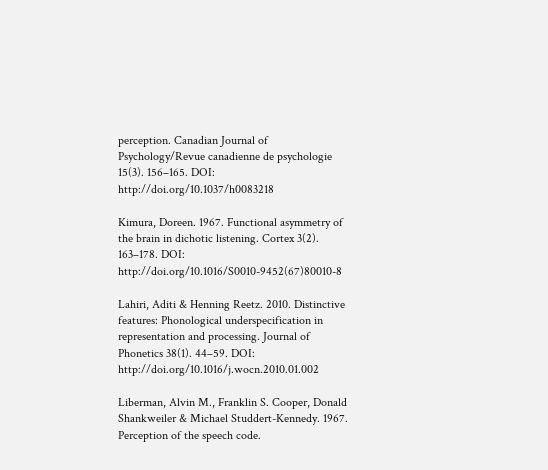perception. Canadian Journal of Psychology/Revue canadienne de psychologie 15(3). 156–165. DOI:  http://doi.org/10.1037/h0083218

Kimura, Doreen. 1967. Functional asymmetry of the brain in dichotic listening. Cortex 3(2). 163–178. DOI:  http://doi.org/10.1016/S0010-9452(67)80010-8

Lahiri, Aditi & Henning Reetz. 2010. Distinctive features: Phonological underspecification in representation and processing. Journal of Phonetics 38(1). 44–59. DOI:  http://doi.org/10.1016/j.wocn.2010.01.002

Liberman, Alvin M., Franklin S. Cooper, Donald Shankweiler & Michael Studdert-Kennedy. 1967. Perception of the speech code.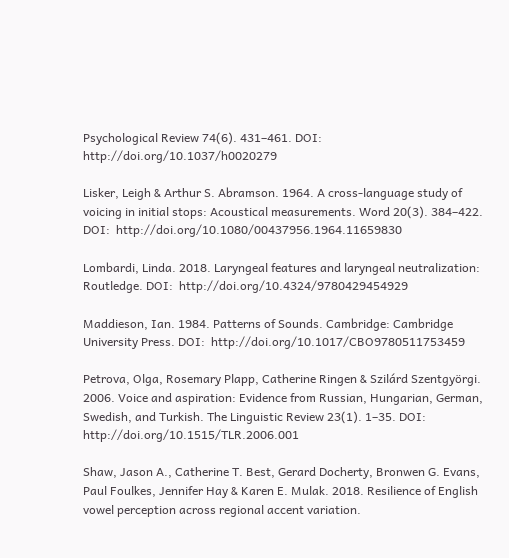Psychological Review 74(6). 431–461. DOI:  http://doi.org/10.1037/h0020279

Lisker, Leigh & Arthur S. Abramson. 1964. A cross-language study of voicing in initial stops: Acoustical measurements. Word 20(3). 384–422. DOI:  http://doi.org/10.1080/00437956.1964.11659830

Lombardi, Linda. 2018. Laryngeal features and laryngeal neutralization: Routledge. DOI:  http://doi.org/10.4324/9780429454929

Maddieson, Ian. 1984. Patterns of Sounds. Cambridge: Cambridge University Press. DOI:  http://doi.org/10.1017/CBO9780511753459

Petrova, Olga, Rosemary Plapp, Catherine Ringen & Szilárd Szentgyörgi. 2006. Voice and aspiration: Evidence from Russian, Hungarian, German, Swedish, and Turkish. The Linguistic Review 23(1). 1–35. DOI:  http://doi.org/10.1515/TLR.2006.001

Shaw, Jason A., Catherine T. Best, Gerard Docherty, Bronwen G. Evans, Paul Foulkes, Jennifer Hay & Karen E. Mulak. 2018. Resilience of English vowel perception across regional accent variation.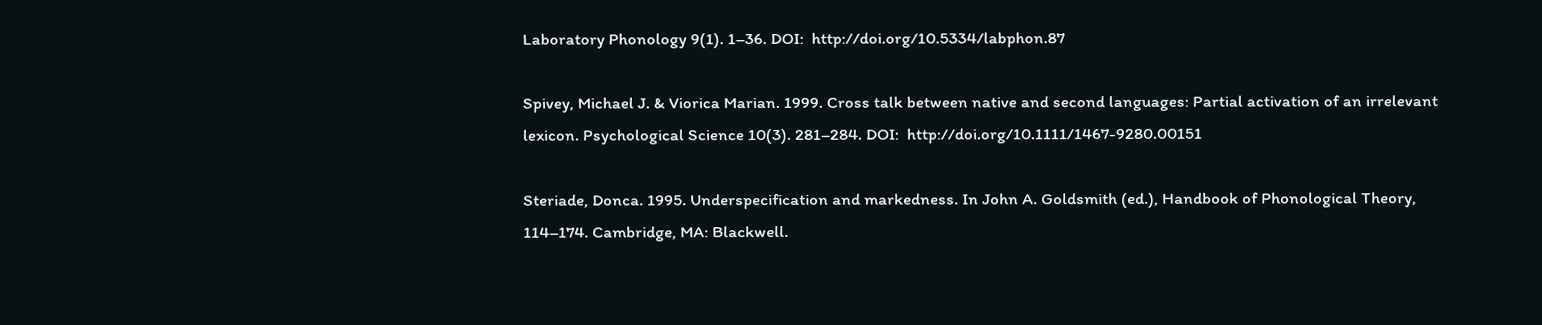Laboratory Phonology 9(1). 1–36. DOI:  http://doi.org/10.5334/labphon.87

Spivey, Michael J. & Viorica Marian. 1999. Cross talk between native and second languages: Partial activation of an irrelevant lexicon. Psychological Science 10(3). 281–284. DOI:  http://doi.org/10.1111/1467-9280.00151

Steriade, Donca. 1995. Underspecification and markedness. In John A. Goldsmith (ed.), Handbook of Phonological Theory, 114–174. Cambridge, MA: Blackwell.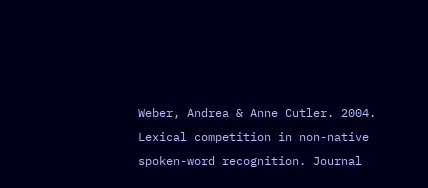Weber, Andrea & Anne Cutler. 2004. Lexical competition in non-native spoken-word recognition. Journal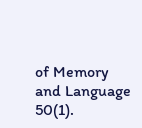of Memory and Language 50(1).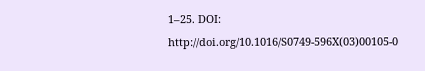1–25. DOI:  http://doi.org/10.1016/S0749-596X(03)00105-0